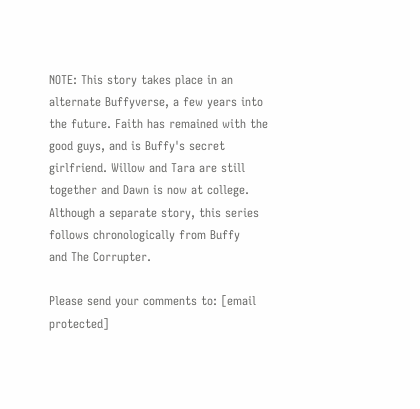NOTE: This story takes place in an alternate Buffyverse, a few years into
the future. Faith has remained with the good guys, and is Buffy's secret
girlfriend. Willow and Tara are still together and Dawn is now at college.
Although a separate story, this series follows chronologically from Buffy
and The Corrupter.

Please send your comments to: [email protected]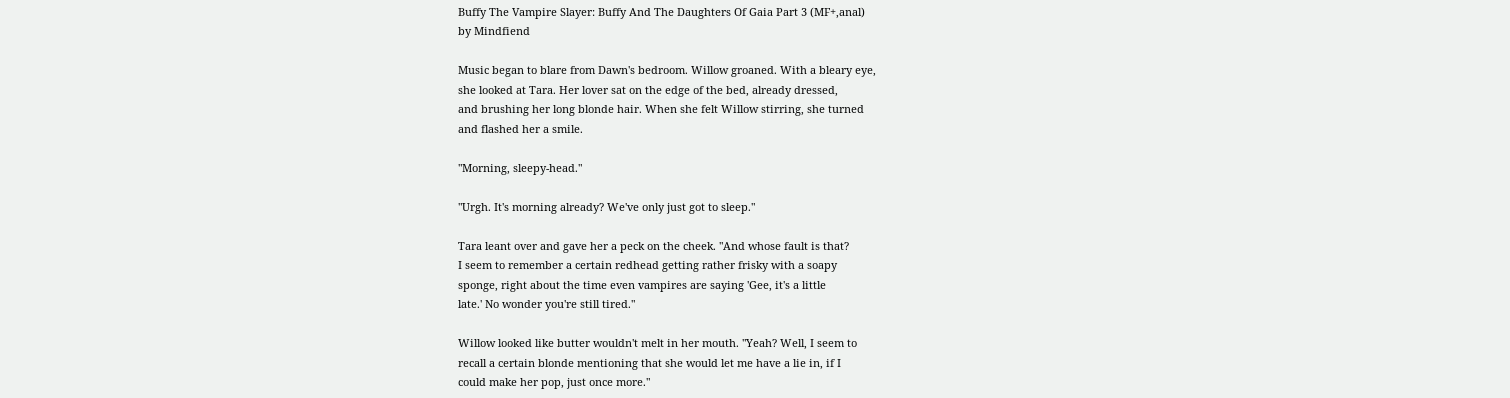Buffy The Vampire Slayer: Buffy And The Daughters Of Gaia Part 3 (MF+,anal)
by Mindfiend

Music began to blare from Dawn's bedroom. Willow groaned. With a bleary eye,
she looked at Tara. Her lover sat on the edge of the bed, already dressed,
and brushing her long blonde hair. When she felt Willow stirring, she turned
and flashed her a smile.

"Morning, sleepy-head."

"Urgh. It's morning already? We've only just got to sleep."

Tara leant over and gave her a peck on the cheek. "And whose fault is that?
I seem to remember a certain redhead getting rather frisky with a soapy
sponge, right about the time even vampires are saying 'Gee, it's a little
late.' No wonder you're still tired."

Willow looked like butter wouldn't melt in her mouth. "Yeah? Well, I seem to
recall a certain blonde mentioning that she would let me have a lie in, if I
could make her pop, just once more."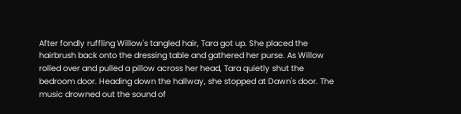After fondly ruffling Willow's tangled hair, Tara got up. She placed the
hairbrush back onto the dressing table and gathered her purse. As Willow
rolled over and pulled a pillow across her head, Tara quietly shut the
bedroom door. Heading down the hallway, she stopped at Dawn's door. The
music drowned out the sound of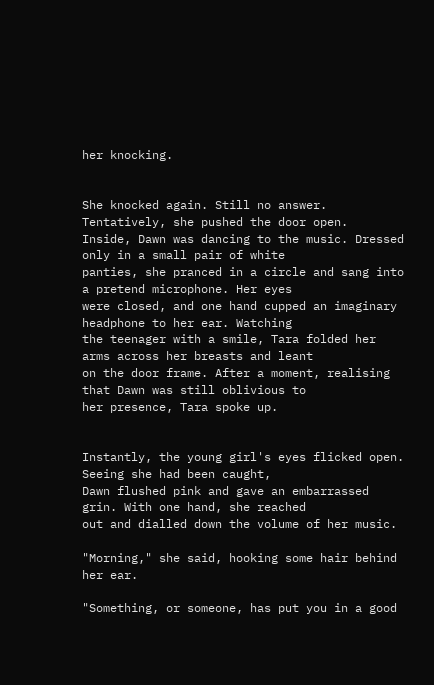her knocking.


She knocked again. Still no answer. Tentatively, she pushed the door open.
Inside, Dawn was dancing to the music. Dressed only in a small pair of white
panties, she pranced in a circle and sang into a pretend microphone. Her eyes
were closed, and one hand cupped an imaginary headphone to her ear. Watching
the teenager with a smile, Tara folded her arms across her breasts and leant
on the door frame. After a moment, realising that Dawn was still oblivious to
her presence, Tara spoke up.


Instantly, the young girl's eyes flicked open. Seeing she had been caught,
Dawn flushed pink and gave an embarrassed grin. With one hand, she reached
out and dialled down the volume of her music.

"Morning," she said, hooking some hair behind her ear.

"Something, or someone, has put you in a good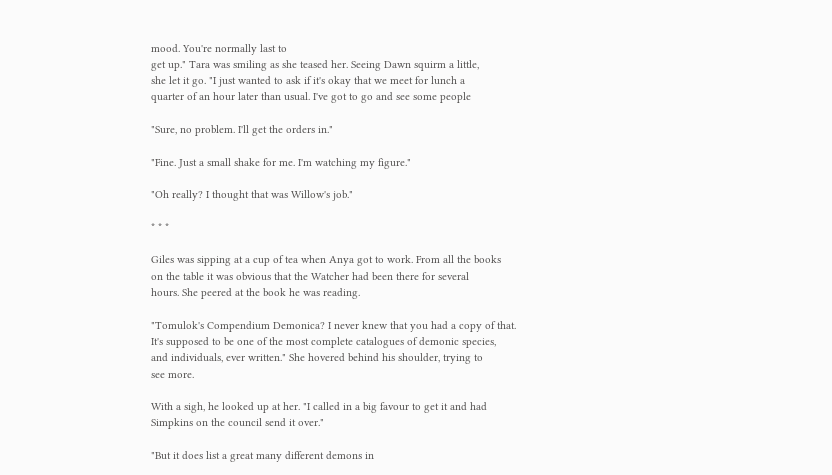mood. You're normally last to
get up." Tara was smiling as she teased her. Seeing Dawn squirm a little,
she let it go. "I just wanted to ask if it's okay that we meet for lunch a
quarter of an hour later than usual. I've got to go and see some people

"Sure, no problem. I'll get the orders in."

"Fine. Just a small shake for me. I'm watching my figure."

"Oh really? I thought that was Willow's job."

* * *

Giles was sipping at a cup of tea when Anya got to work. From all the books
on the table it was obvious that the Watcher had been there for several
hours. She peered at the book he was reading.

"Tomulok's Compendium Demonica? I never knew that you had a copy of that.
It's supposed to be one of the most complete catalogues of demonic species,
and individuals, ever written." She hovered behind his shoulder, trying to
see more.

With a sigh, he looked up at her. "I called in a big favour to get it and had
Simpkins on the council send it over."

"But it does list a great many different demons in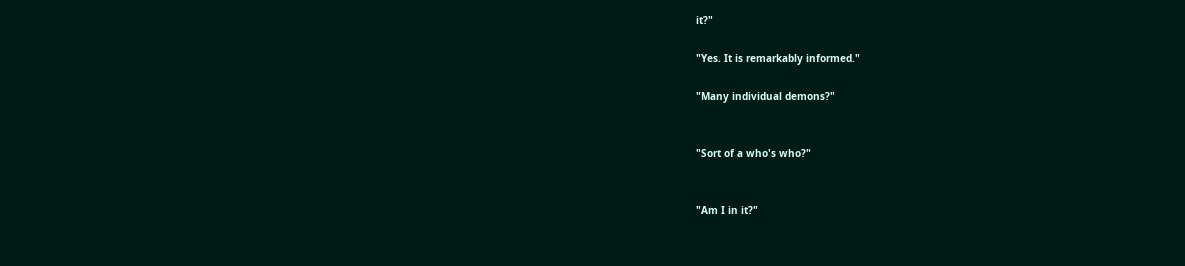it?"

"Yes. It is remarkably informed."

"Many individual demons?"


"Sort of a who's who?"


"Am I in it?"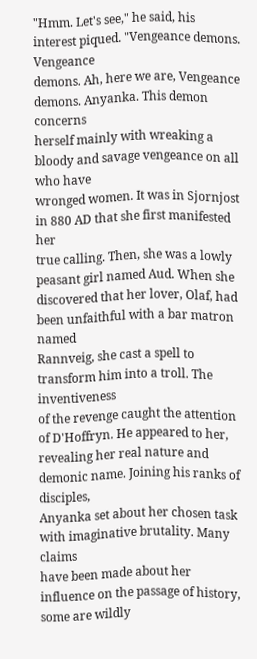"Hmm. Let's see," he said, his interest piqued. "Vengeance demons. Vengeance
demons. Ah, here we are, Vengeance demons. Anyanka. This demon concerns
herself mainly with wreaking a bloody and savage vengeance on all who have
wronged women. It was in Sjornjost in 880 AD that she first manifested her
true calling. Then, she was a lowly peasant girl named Aud. When she
discovered that her lover, Olaf, had been unfaithful with a bar matron named
Rannveig, she cast a spell to transform him into a troll. The inventiveness
of the revenge caught the attention of D'Hoffryn. He appeared to her,
revealing her real nature and demonic name. Joining his ranks of disciples,
Anyanka set about her chosen task with imaginative brutality. Many claims
have been made about her influence on the passage of history, some are wildly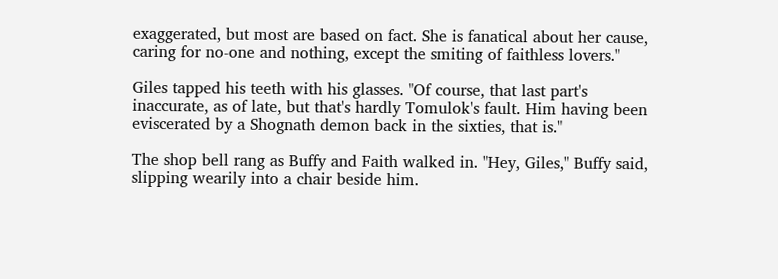exaggerated, but most are based on fact. She is fanatical about her cause,
caring for no-one and nothing, except the smiting of faithless lovers."

Giles tapped his teeth with his glasses. "Of course, that last part's
inaccurate, as of late, but that's hardly Tomulok's fault. Him having been
eviscerated by a Shognath demon back in the sixties, that is."

The shop bell rang as Buffy and Faith walked in. "Hey, Giles," Buffy said,
slipping wearily into a chair beside him.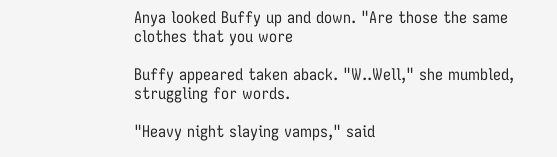Anya looked Buffy up and down. "Are those the same clothes that you wore

Buffy appeared taken aback. "W..Well," she mumbled, struggling for words.

"Heavy night slaying vamps," said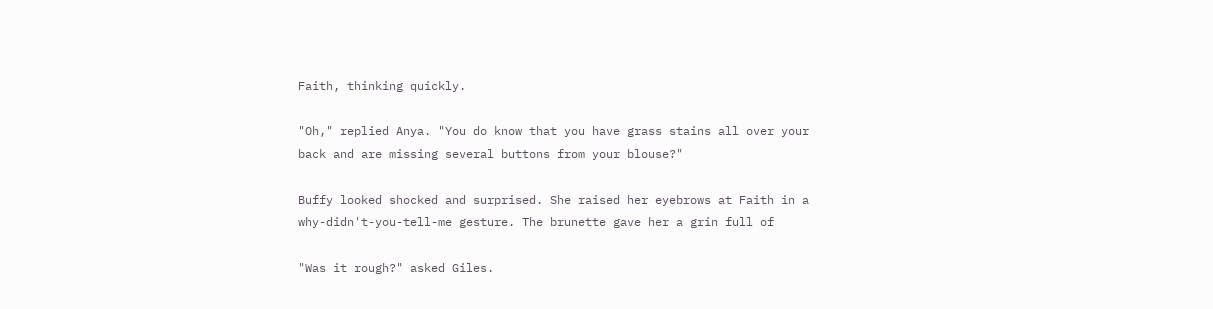Faith, thinking quickly.

"Oh," replied Anya. "You do know that you have grass stains all over your
back and are missing several buttons from your blouse?"

Buffy looked shocked and surprised. She raised her eyebrows at Faith in a
why-didn't-you-tell-me gesture. The brunette gave her a grin full of

"Was it rough?" asked Giles.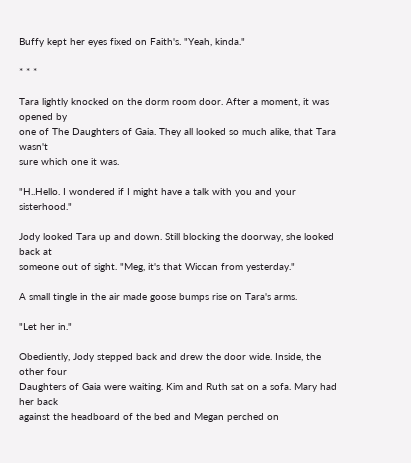Buffy kept her eyes fixed on Faith's. "Yeah, kinda."

* * *

Tara lightly knocked on the dorm room door. After a moment, it was opened by
one of The Daughters of Gaia. They all looked so much alike, that Tara wasn't
sure which one it was.

"H..Hello. I wondered if I might have a talk with you and your sisterhood."

Jody looked Tara up and down. Still blocking the doorway, she looked back at
someone out of sight. "Meg, it's that Wiccan from yesterday."

A small tingle in the air made goose bumps rise on Tara's arms.

"Let her in."

Obediently, Jody stepped back and drew the door wide. Inside, the other four
Daughters of Gaia were waiting. Kim and Ruth sat on a sofa. Mary had her back
against the headboard of the bed and Megan perched on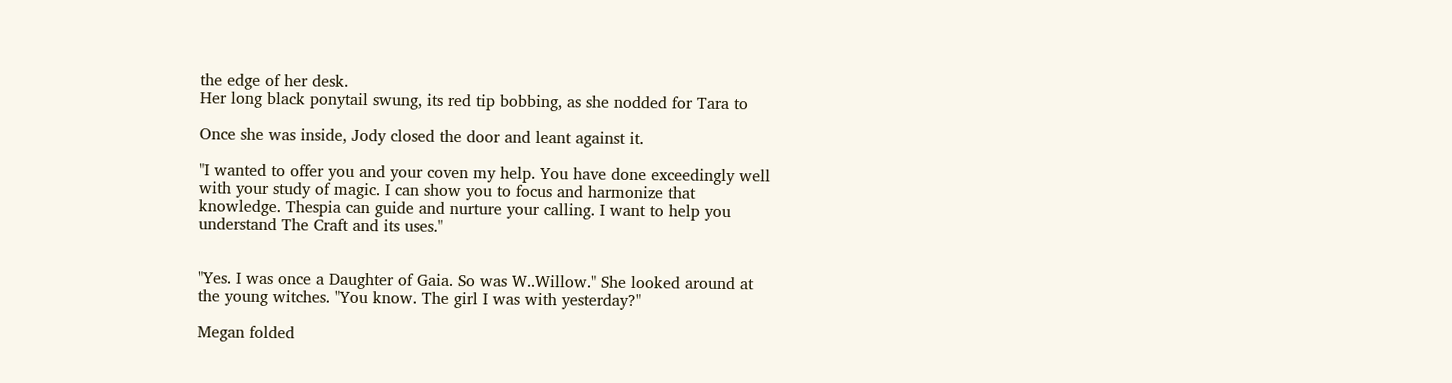the edge of her desk.
Her long black ponytail swung, its red tip bobbing, as she nodded for Tara to

Once she was inside, Jody closed the door and leant against it.

"I wanted to offer you and your coven my help. You have done exceedingly well
with your study of magic. I can show you to focus and harmonize that
knowledge. Thespia can guide and nurture your calling. I want to help you
understand The Craft and its uses."


"Yes. I was once a Daughter of Gaia. So was W..Willow." She looked around at
the young witches. "You know. The girl I was with yesterday?"

Megan folded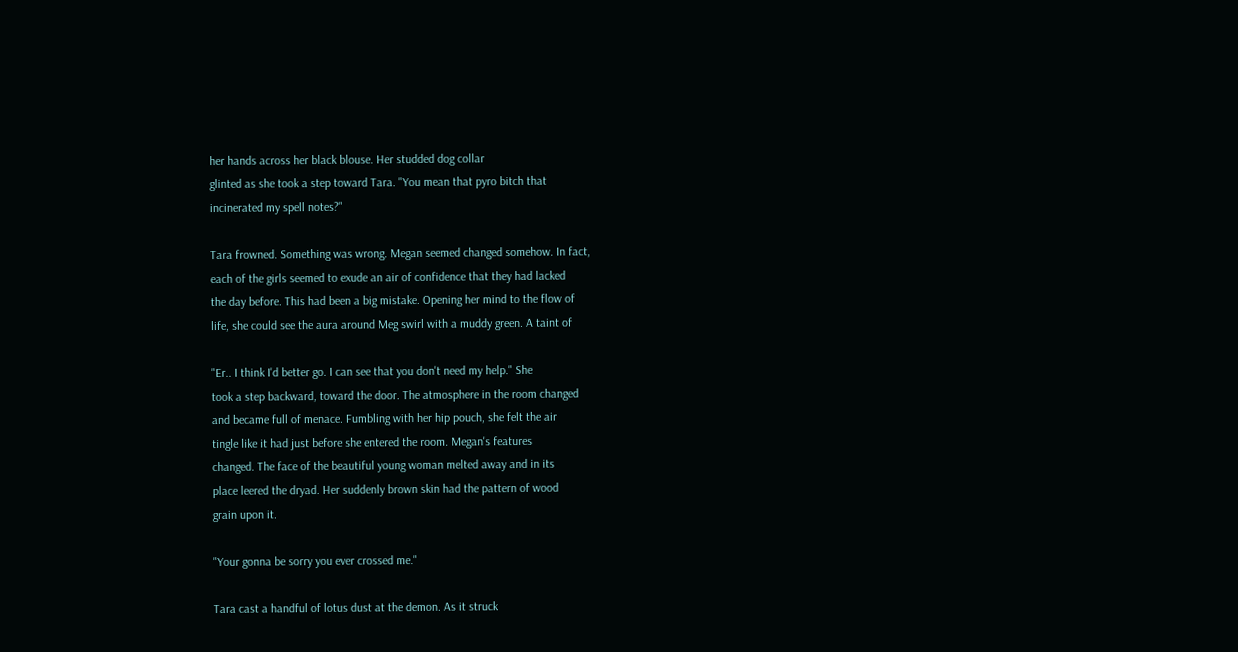her hands across her black blouse. Her studded dog collar
glinted as she took a step toward Tara. "You mean that pyro bitch that
incinerated my spell notes?"

Tara frowned. Something was wrong. Megan seemed changed somehow. In fact,
each of the girls seemed to exude an air of confidence that they had lacked
the day before. This had been a big mistake. Opening her mind to the flow of
life, she could see the aura around Meg swirl with a muddy green. A taint of

"Er.. I think I'd better go. I can see that you don't need my help." She
took a step backward, toward the door. The atmosphere in the room changed
and became full of menace. Fumbling with her hip pouch, she felt the air
tingle like it had just before she entered the room. Megan's features
changed. The face of the beautiful young woman melted away and in its
place leered the dryad. Her suddenly brown skin had the pattern of wood
grain upon it.

"Your gonna be sorry you ever crossed me."

Tara cast a handful of lotus dust at the demon. As it struck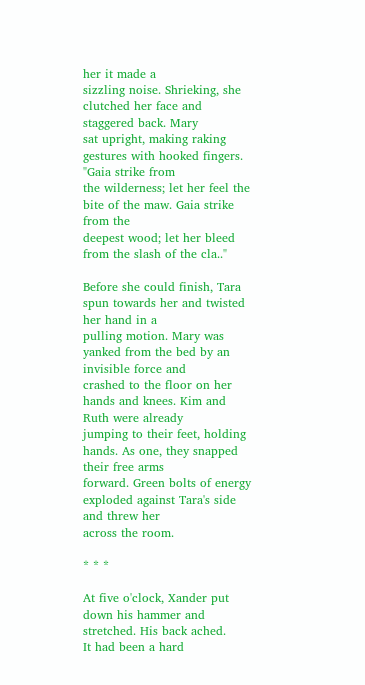her it made a
sizzling noise. Shrieking, she clutched her face and staggered back. Mary
sat upright, making raking gestures with hooked fingers. "Gaia strike from
the wilderness; let her feel the bite of the maw. Gaia strike from the
deepest wood; let her bleed from the slash of the cla.."

Before she could finish, Tara spun towards her and twisted her hand in a
pulling motion. Mary was yanked from the bed by an invisible force and
crashed to the floor on her hands and knees. Kim and Ruth were already
jumping to their feet, holding hands. As one, they snapped their free arms
forward. Green bolts of energy exploded against Tara's side and threw her
across the room.

* * *

At five o'clock, Xander put down his hammer and stretched. His back ached.
It had been a hard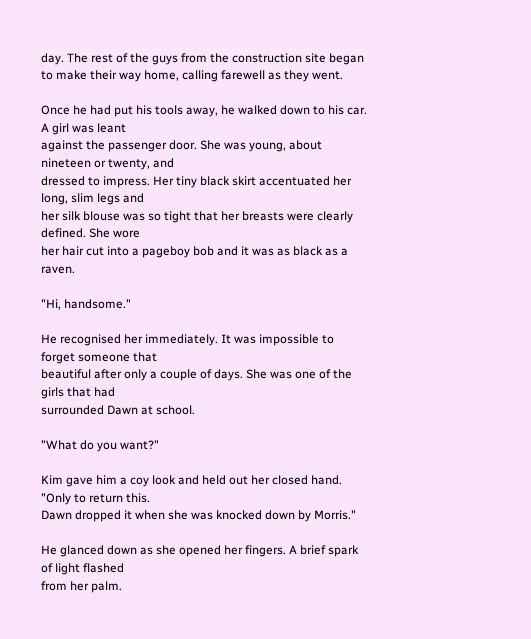day. The rest of the guys from the construction site began
to make their way home, calling farewell as they went.

Once he had put his tools away, he walked down to his car. A girl was leant
against the passenger door. She was young, about nineteen or twenty, and
dressed to impress. Her tiny black skirt accentuated her long, slim legs and
her silk blouse was so tight that her breasts were clearly defined. She wore
her hair cut into a pageboy bob and it was as black as a raven.

"Hi, handsome."

He recognised her immediately. It was impossible to forget someone that
beautiful after only a couple of days. She was one of the girls that had
surrounded Dawn at school.

"What do you want?"

Kim gave him a coy look and held out her closed hand. "Only to return this.
Dawn dropped it when she was knocked down by Morris."

He glanced down as she opened her fingers. A brief spark of light flashed
from her palm.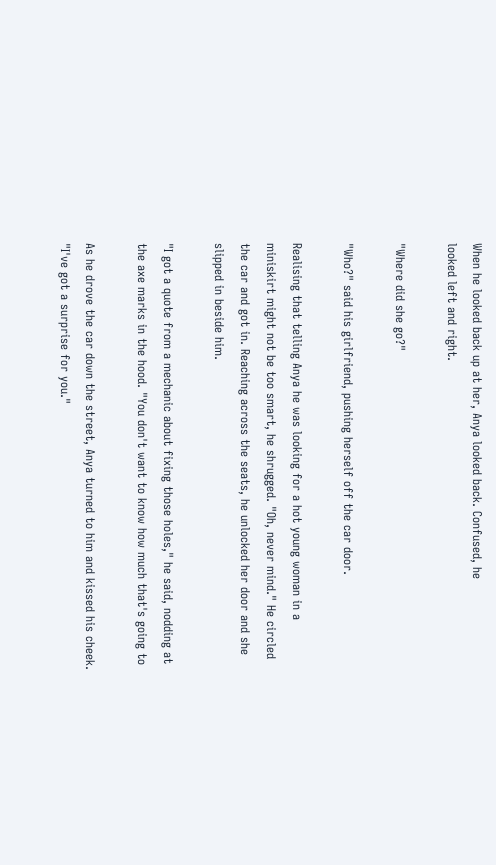When he looked back up at her, Anya looked back. Confused, he
looked left and right.

"Where did she go?"

"Who?" said his girlfriend, pushing herself off the car door.

Realising that telling Anya he was looking for a hot young woman in a
miniskirt might not be too smart, he shrugged. "Oh, never mind." He circled
the car and got in. Reaching across the seats, he unlocked her door and she
slipped in beside him.

"I got a quote from a mechanic about fixing those holes," he said, nodding at
the axe marks in the hood. "You don't want to know how much that's going to

As he drove the car down the street, Anya turned to him and kissed his cheek.
"I've got a surprise for you."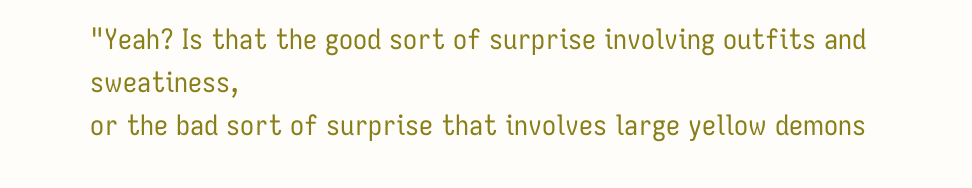"Yeah? Is that the good sort of surprise involving outfits and sweatiness,
or the bad sort of surprise that involves large yellow demons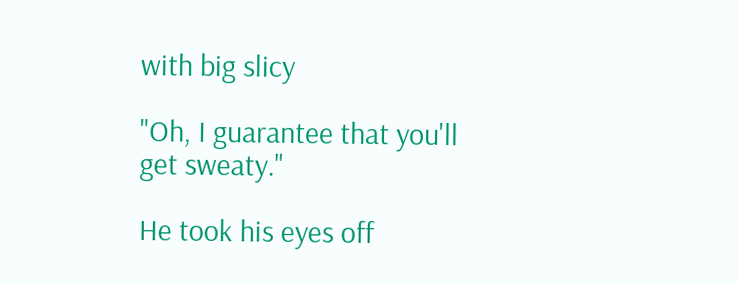with big slicy

"Oh, I guarantee that you'll get sweaty."

He took his eyes off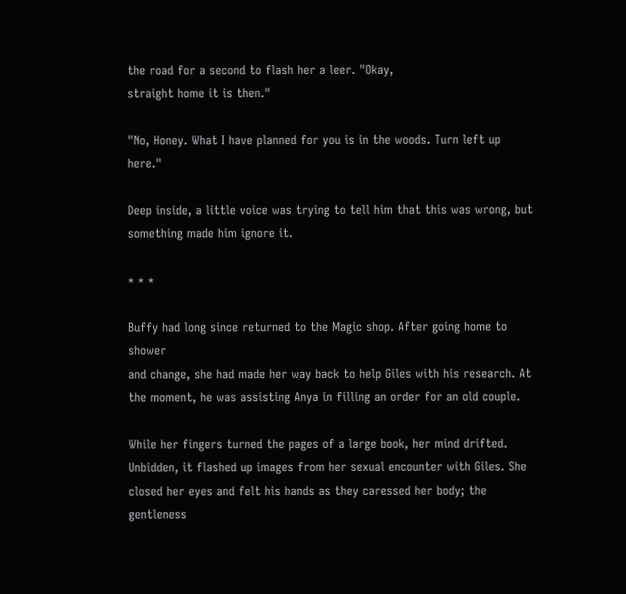the road for a second to flash her a leer. "Okay,
straight home it is then."

"No, Honey. What I have planned for you is in the woods. Turn left up here."

Deep inside, a little voice was trying to tell him that this was wrong, but
something made him ignore it.

* * *

Buffy had long since returned to the Magic shop. After going home to shower
and change, she had made her way back to help Giles with his research. At
the moment, he was assisting Anya in filling an order for an old couple.

While her fingers turned the pages of a large book, her mind drifted.
Unbidden, it flashed up images from her sexual encounter with Giles. She
closed her eyes and felt his hands as they caressed her body; the gentleness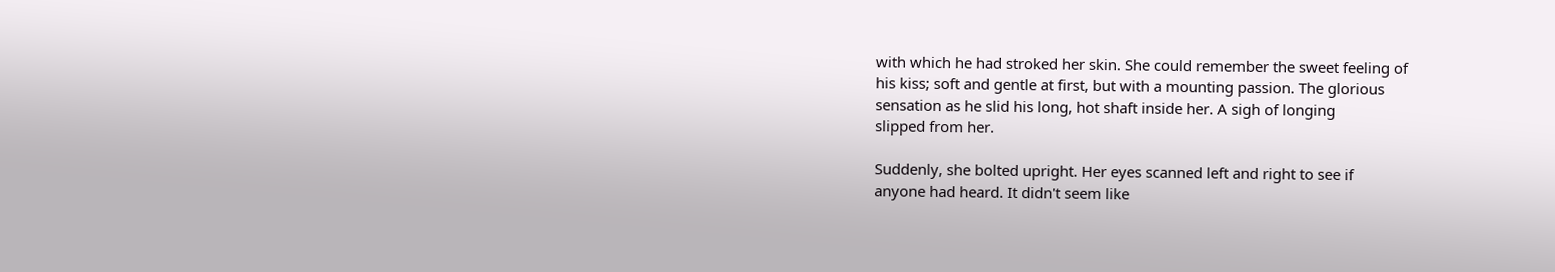with which he had stroked her skin. She could remember the sweet feeling of
his kiss; soft and gentle at first, but with a mounting passion. The glorious
sensation as he slid his long, hot shaft inside her. A sigh of longing
slipped from her.

Suddenly, she bolted upright. Her eyes scanned left and right to see if
anyone had heard. It didn't seem like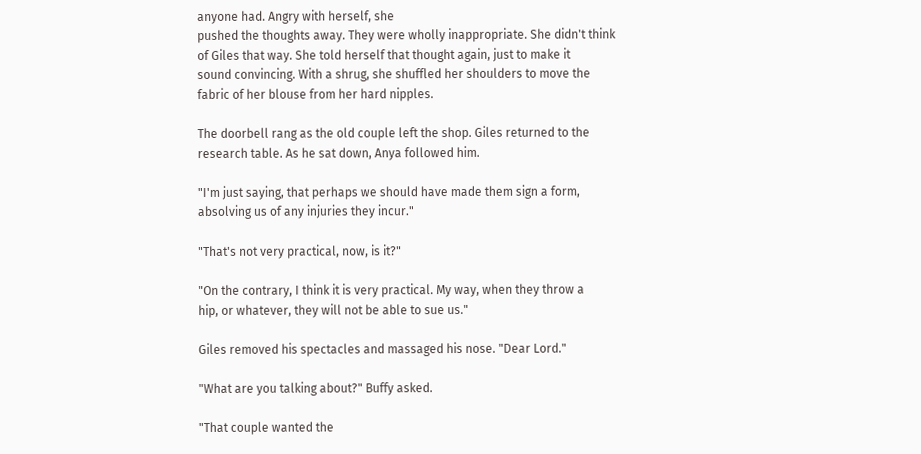anyone had. Angry with herself, she
pushed the thoughts away. They were wholly inappropriate. She didn't think
of Giles that way. She told herself that thought again, just to make it
sound convincing. With a shrug, she shuffled her shoulders to move the
fabric of her blouse from her hard nipples.

The doorbell rang as the old couple left the shop. Giles returned to the
research table. As he sat down, Anya followed him.

"I'm just saying, that perhaps we should have made them sign a form,
absolving us of any injuries they incur."

"That's not very practical, now, is it?"

"On the contrary, I think it is very practical. My way, when they throw a
hip, or whatever, they will not be able to sue us."

Giles removed his spectacles and massaged his nose. "Dear Lord."

"What are you talking about?" Buffy asked.

"That couple wanted the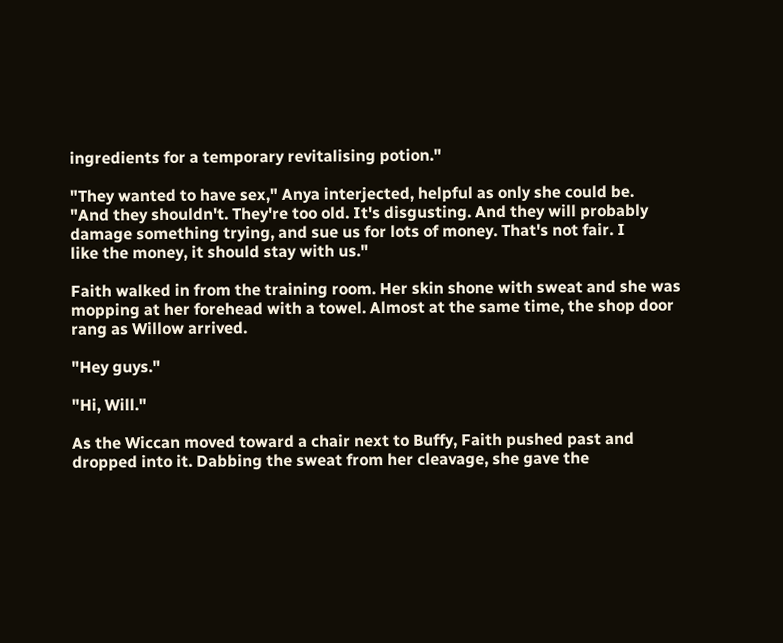ingredients for a temporary revitalising potion."

"They wanted to have sex," Anya interjected, helpful as only she could be.
"And they shouldn't. They're too old. It's disgusting. And they will probably
damage something trying, and sue us for lots of money. That's not fair. I
like the money, it should stay with us."

Faith walked in from the training room. Her skin shone with sweat and she was
mopping at her forehead with a towel. Almost at the same time, the shop door
rang as Willow arrived.

"Hey guys."

"Hi, Will."

As the Wiccan moved toward a chair next to Buffy, Faith pushed past and
dropped into it. Dabbing the sweat from her cleavage, she gave the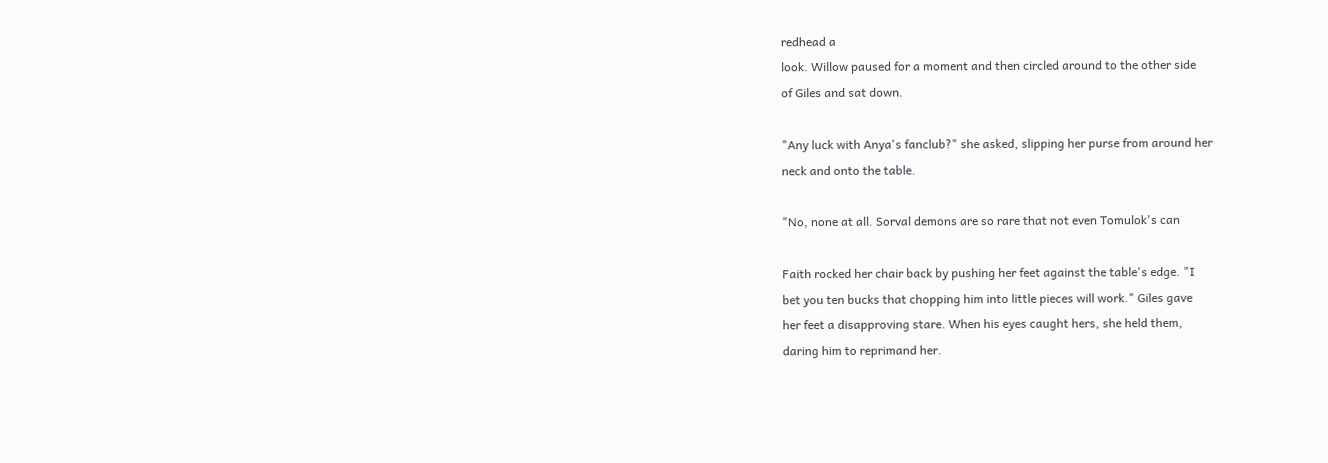redhead a
look. Willow paused for a moment and then circled around to the other side
of Giles and sat down.

"Any luck with Anya's fanclub?" she asked, slipping her purse from around her
neck and onto the table.

"No, none at all. Sorval demons are so rare that not even Tomulok's can

Faith rocked her chair back by pushing her feet against the table's edge. "I
bet you ten bucks that chopping him into little pieces will work." Giles gave
her feet a disapproving stare. When his eyes caught hers, she held them,
daring him to reprimand her.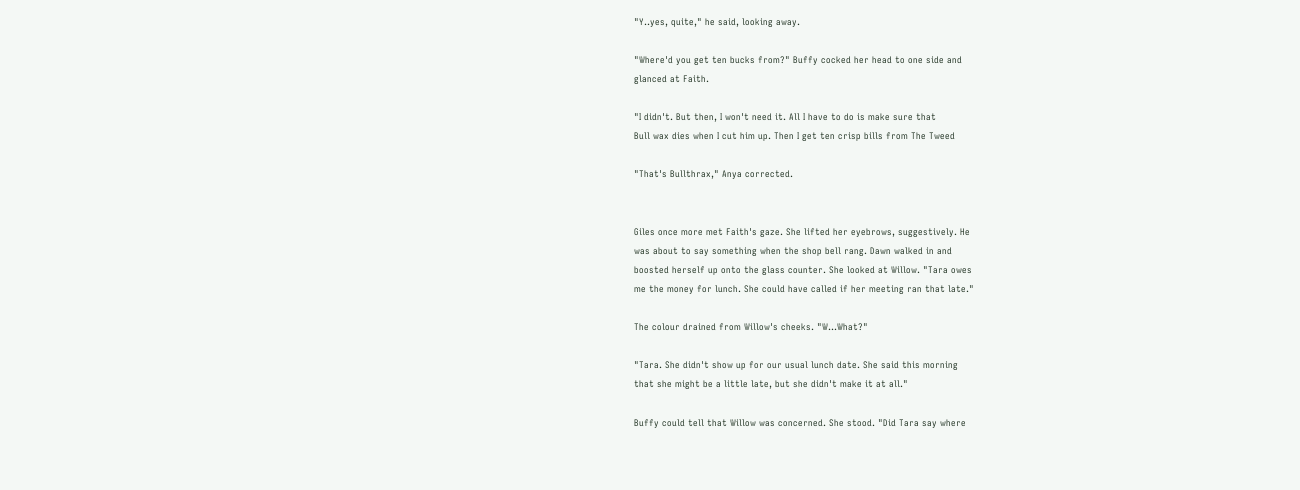"Y..yes, quite," he said, looking away.

"Where'd you get ten bucks from?" Buffy cocked her head to one side and
glanced at Faith.

"I didn't. But then, I won't need it. All I have to do is make sure that
Bull wax dies when I cut him up. Then I get ten crisp bills from The Tweed

"That's Bullthrax," Anya corrected.


Giles once more met Faith's gaze. She lifted her eyebrows, suggestively. He
was about to say something when the shop bell rang. Dawn walked in and
boosted herself up onto the glass counter. She looked at Willow. "Tara owes
me the money for lunch. She could have called if her meeting ran that late."

The colour drained from Willow's cheeks. "W...What?"

"Tara. She didn't show up for our usual lunch date. She said this morning
that she might be a little late, but she didn't make it at all."

Buffy could tell that Willow was concerned. She stood. "Did Tara say where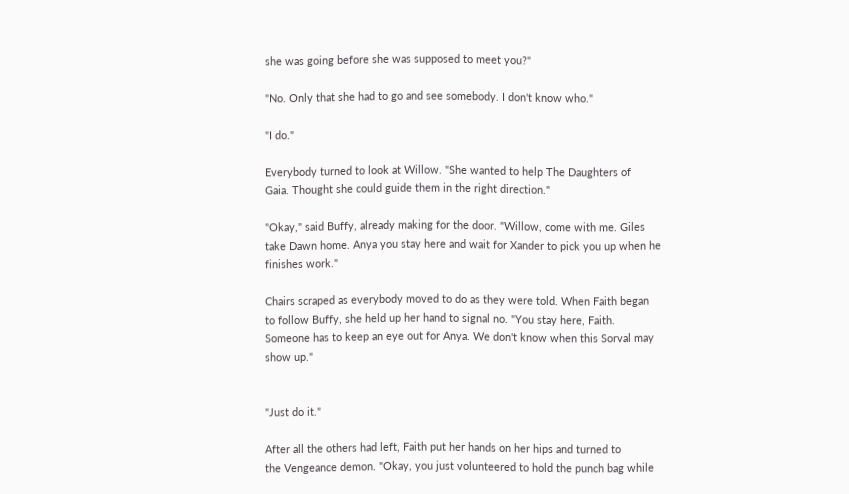she was going before she was supposed to meet you?"

"No. Only that she had to go and see somebody. I don't know who."

"I do."

Everybody turned to look at Willow. "She wanted to help The Daughters of
Gaia. Thought she could guide them in the right direction."

"Okay," said Buffy, already making for the door. "Willow, come with me. Giles
take Dawn home. Anya you stay here and wait for Xander to pick you up when he
finishes work."

Chairs scraped as everybody moved to do as they were told. When Faith began
to follow Buffy, she held up her hand to signal no. "You stay here, Faith.
Someone has to keep an eye out for Anya. We don't know when this Sorval may
show up."


"Just do it."

After all the others had left, Faith put her hands on her hips and turned to
the Vengeance demon. "Okay, you just volunteered to hold the punch bag while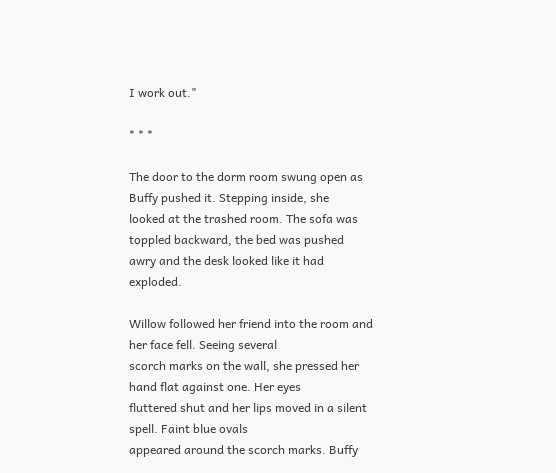I work out."

* * *

The door to the dorm room swung open as Buffy pushed it. Stepping inside, she
looked at the trashed room. The sofa was toppled backward, the bed was pushed
awry and the desk looked like it had exploded.

Willow followed her friend into the room and her face fell. Seeing several
scorch marks on the wall, she pressed her hand flat against one. Her eyes
fluttered shut and her lips moved in a silent spell. Faint blue ovals
appeared around the scorch marks. Buffy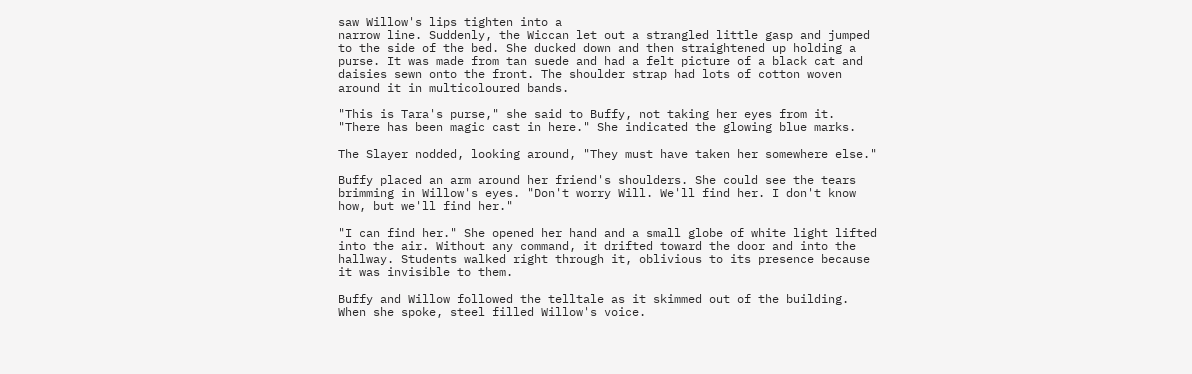saw Willow's lips tighten into a
narrow line. Suddenly, the Wiccan let out a strangled little gasp and jumped
to the side of the bed. She ducked down and then straightened up holding a
purse. It was made from tan suede and had a felt picture of a black cat and
daisies sewn onto the front. The shoulder strap had lots of cotton woven
around it in multicoloured bands.

"This is Tara's purse," she said to Buffy, not taking her eyes from it.
"There has been magic cast in here." She indicated the glowing blue marks.

The Slayer nodded, looking around, "They must have taken her somewhere else."

Buffy placed an arm around her friend's shoulders. She could see the tears
brimming in Willow's eyes. "Don't worry Will. We'll find her. I don't know
how, but we'll find her."

"I can find her." She opened her hand and a small globe of white light lifted
into the air. Without any command, it drifted toward the door and into the
hallway. Students walked right through it, oblivious to its presence because
it was invisible to them.

Buffy and Willow followed the telltale as it skimmed out of the building.
When she spoke, steel filled Willow's voice.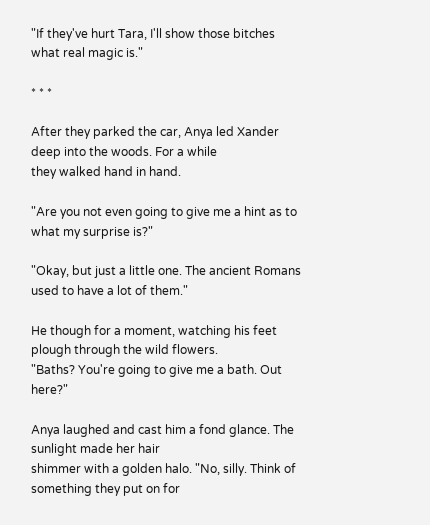"If they've hurt Tara, I'll show those bitches what real magic is."

* * *

After they parked the car, Anya led Xander deep into the woods. For a while
they walked hand in hand.

"Are you not even going to give me a hint as to what my surprise is?"

"Okay, but just a little one. The ancient Romans used to have a lot of them."

He though for a moment, watching his feet plough through the wild flowers.
"Baths? You're going to give me a bath. Out here?"

Anya laughed and cast him a fond glance. The sunlight made her hair
shimmer with a golden halo. "No, silly. Think of something they put on for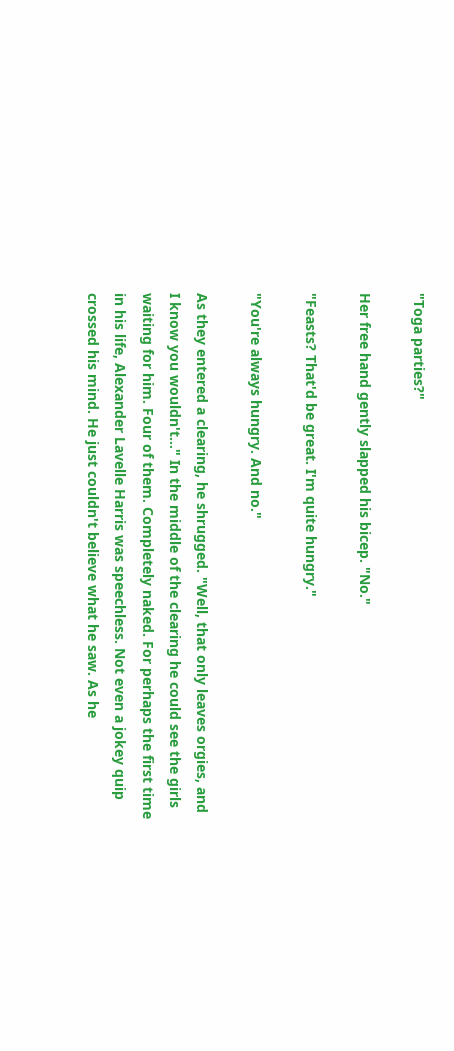"Toga parties?"

Her free hand gently slapped his bicep. "No."

"Feasts? That'd be great. I'm quite hungry."

"You're always hungry. And no."

As they entered a clearing, he shrugged. "Well, that only leaves orgies, and
I know you wouldn't..." In the middle of the clearing he could see the girls
waiting for him. Four of them. Completely naked. For perhaps the first time
in his life, Alexander Lavelle Harris was speechless. Not even a jokey quip
crossed his mind. He just couldn't believe what he saw. As he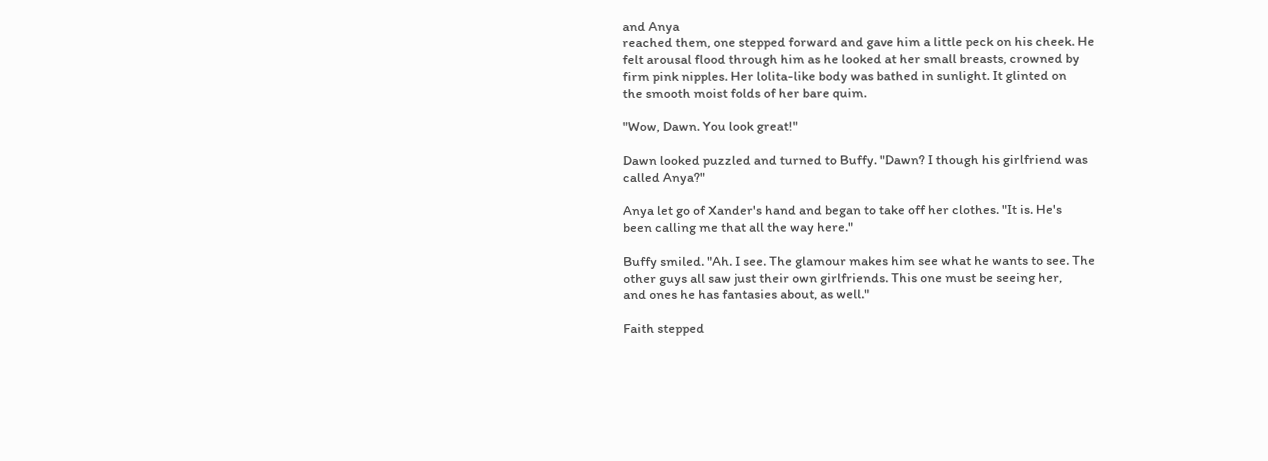and Anya
reached them, one stepped forward and gave him a little peck on his cheek. He
felt arousal flood through him as he looked at her small breasts, crowned by
firm pink nipples. Her lolita-like body was bathed in sunlight. It glinted on
the smooth moist folds of her bare quim.

"Wow, Dawn. You look great!"

Dawn looked puzzled and turned to Buffy. "Dawn? I though his girlfriend was
called Anya?"

Anya let go of Xander's hand and began to take off her clothes. "It is. He's
been calling me that all the way here."

Buffy smiled. "Ah. I see. The glamour makes him see what he wants to see. The
other guys all saw just their own girlfriends. This one must be seeing her,
and ones he has fantasies about, as well."

Faith stepped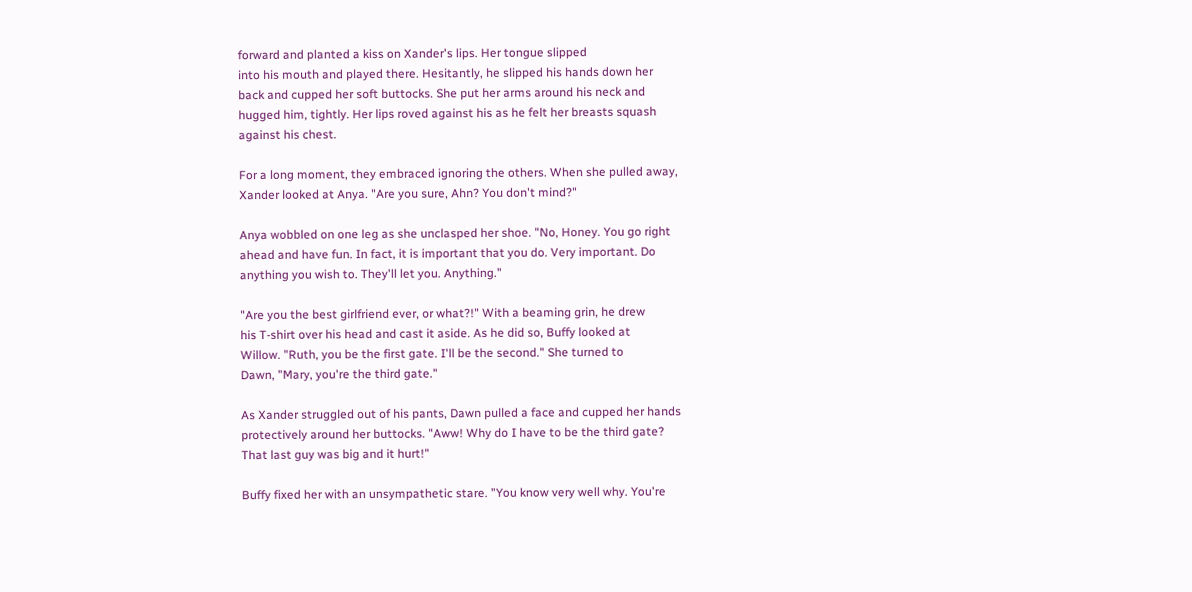forward and planted a kiss on Xander's lips. Her tongue slipped
into his mouth and played there. Hesitantly, he slipped his hands down her
back and cupped her soft buttocks. She put her arms around his neck and
hugged him, tightly. Her lips roved against his as he felt her breasts squash
against his chest.

For a long moment, they embraced ignoring the others. When she pulled away,
Xander looked at Anya. "Are you sure, Ahn? You don't mind?"

Anya wobbled on one leg as she unclasped her shoe. "No, Honey. You go right
ahead and have fun. In fact, it is important that you do. Very important. Do
anything you wish to. They'll let you. Anything."

"Are you the best girlfriend ever, or what?!" With a beaming grin, he drew
his T-shirt over his head and cast it aside. As he did so, Buffy looked at
Willow. "Ruth, you be the first gate. I'll be the second." She turned to
Dawn, "Mary, you're the third gate."

As Xander struggled out of his pants, Dawn pulled a face and cupped her hands
protectively around her buttocks. "Aww! Why do I have to be the third gate?
That last guy was big and it hurt!"

Buffy fixed her with an unsympathetic stare. "You know very well why. You're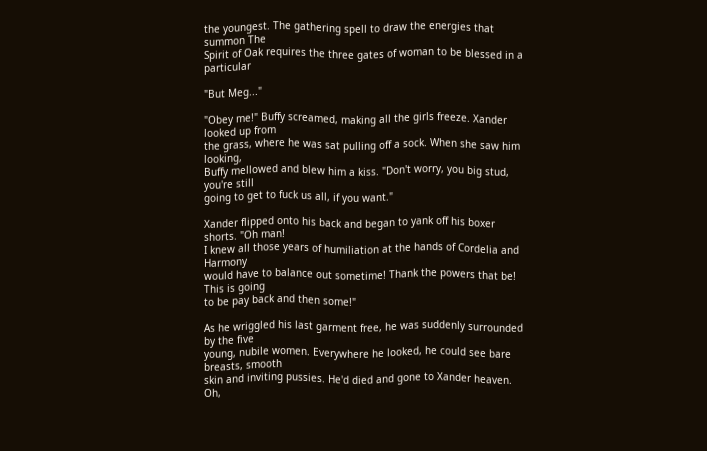the youngest. The gathering spell to draw the energies that summon The
Spirit of Oak requires the three gates of woman to be blessed in a particular

"But Meg..."

"Obey me!" Buffy screamed, making all the girls freeze. Xander looked up from
the grass, where he was sat pulling off a sock. When she saw him looking,
Buffy mellowed and blew him a kiss. "Don't worry, you big stud, you're still
going to get to fuck us all, if you want."

Xander flipped onto his back and began to yank off his boxer shorts. "Oh man!
I knew all those years of humiliation at the hands of Cordelia and Harmony
would have to balance out sometime! Thank the powers that be! This is going
to be pay back and then some!"

As he wriggled his last garment free, he was suddenly surrounded by the five
young, nubile women. Everywhere he looked, he could see bare breasts, smooth
skin and inviting pussies. He'd died and gone to Xander heaven. Oh,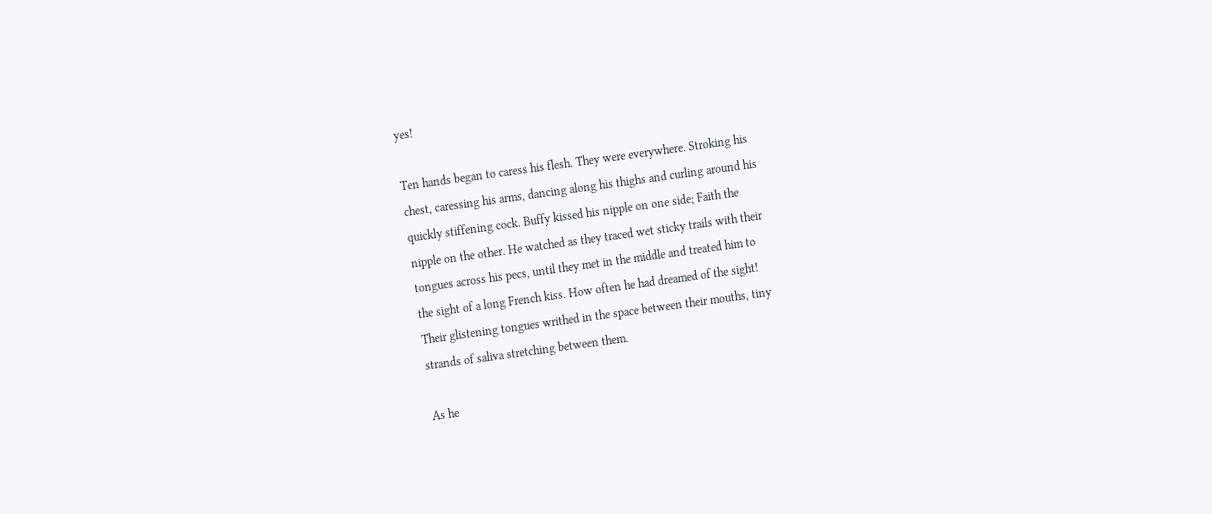yes!

Ten hands began to caress his flesh. They were everywhere. Stroking his
chest, caressing his arms, dancing along his thighs and curling around his
quickly stiffening cock. Buffy kissed his nipple on one side; Faith the
nipple on the other. He watched as they traced wet sticky trails with their
tongues across his pecs, until they met in the middle and treated him to
the sight of a long French kiss. How often he had dreamed of the sight!
Their glistening tongues writhed in the space between their mouths, tiny
strands of saliva stretching between them.

As he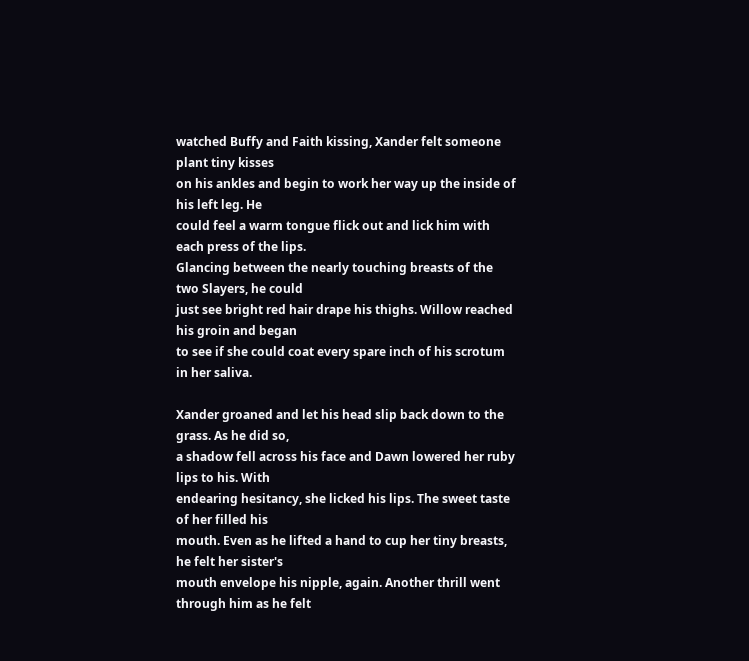watched Buffy and Faith kissing, Xander felt someone plant tiny kisses
on his ankles and begin to work her way up the inside of his left leg. He
could feel a warm tongue flick out and lick him with each press of the lips.
Glancing between the nearly touching breasts of the two Slayers, he could
just see bright red hair drape his thighs. Willow reached his groin and began
to see if she could coat every spare inch of his scrotum in her saliva.

Xander groaned and let his head slip back down to the grass. As he did so,
a shadow fell across his face and Dawn lowered her ruby lips to his. With
endearing hesitancy, she licked his lips. The sweet taste of her filled his
mouth. Even as he lifted a hand to cup her tiny breasts, he felt her sister's
mouth envelope his nipple, again. Another thrill went through him as he felt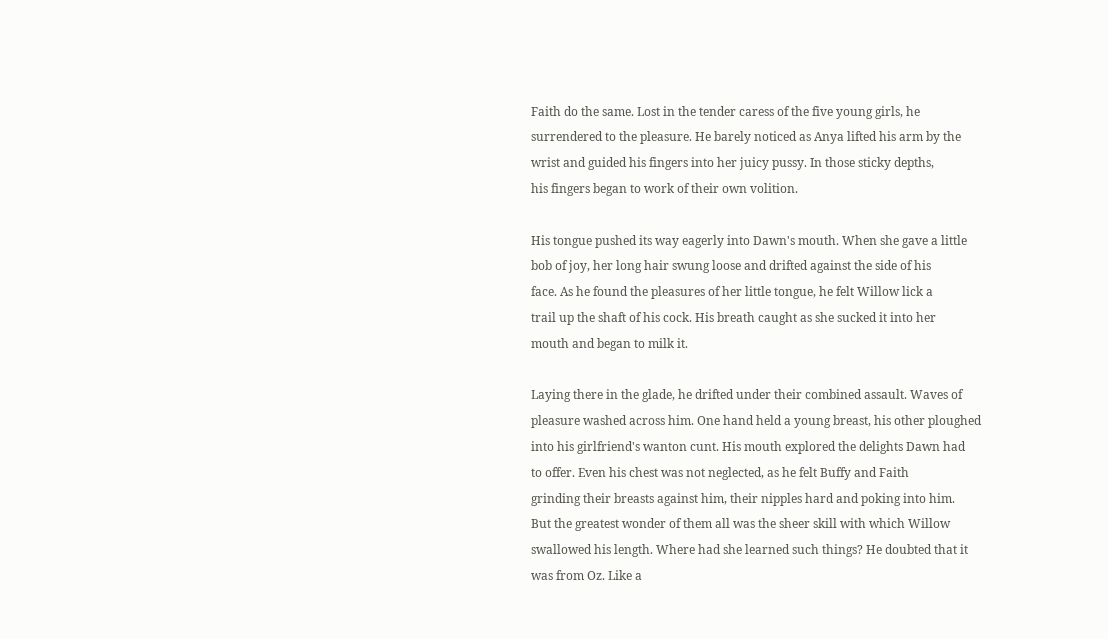Faith do the same. Lost in the tender caress of the five young girls, he
surrendered to the pleasure. He barely noticed as Anya lifted his arm by the
wrist and guided his fingers into her juicy pussy. In those sticky depths,
his fingers began to work of their own volition.

His tongue pushed its way eagerly into Dawn's mouth. When she gave a little
bob of joy, her long hair swung loose and drifted against the side of his
face. As he found the pleasures of her little tongue, he felt Willow lick a
trail up the shaft of his cock. His breath caught as she sucked it into her
mouth and began to milk it.

Laying there in the glade, he drifted under their combined assault. Waves of
pleasure washed across him. One hand held a young breast, his other ploughed
into his girlfriend's wanton cunt. His mouth explored the delights Dawn had
to offer. Even his chest was not neglected, as he felt Buffy and Faith
grinding their breasts against him, their nipples hard and poking into him.
But the greatest wonder of them all was the sheer skill with which Willow
swallowed his length. Where had she learned such things? He doubted that it
was from Oz. Like a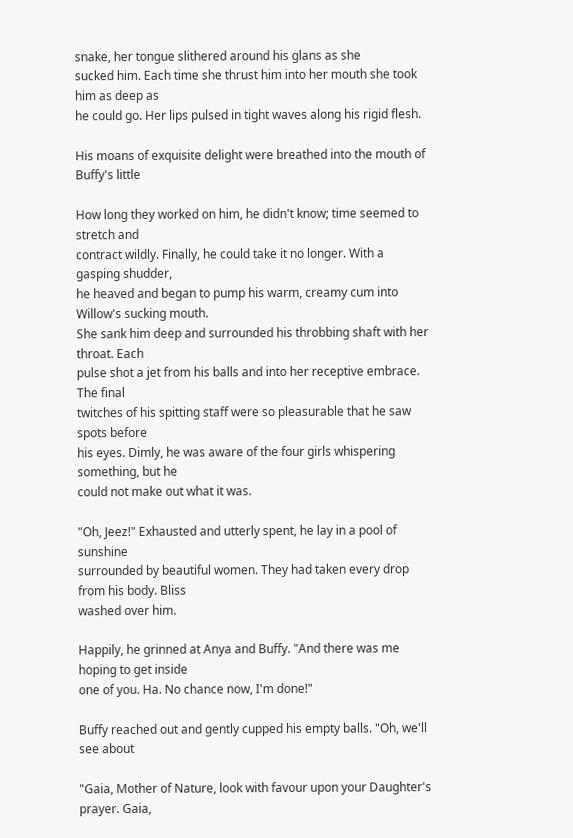snake, her tongue slithered around his glans as she
sucked him. Each time she thrust him into her mouth she took him as deep as
he could go. Her lips pulsed in tight waves along his rigid flesh.

His moans of exquisite delight were breathed into the mouth of Buffy's little

How long they worked on him, he didn't know; time seemed to stretch and
contract wildly. Finally, he could take it no longer. With a gasping shudder,
he heaved and began to pump his warm, creamy cum into Willow's sucking mouth.
She sank him deep and surrounded his throbbing shaft with her throat. Each
pulse shot a jet from his balls and into her receptive embrace. The final
twitches of his spitting staff were so pleasurable that he saw spots before
his eyes. Dimly, he was aware of the four girls whispering something, but he
could not make out what it was.

"Oh, Jeez!" Exhausted and utterly spent, he lay in a pool of sunshine
surrounded by beautiful women. They had taken every drop from his body. Bliss
washed over him.

Happily, he grinned at Anya and Buffy. "And there was me hoping to get inside
one of you. Ha. No chance now, I'm done!"

Buffy reached out and gently cupped his empty balls. "Oh, we'll see about

"Gaia, Mother of Nature, look with favour upon your Daughter's prayer. Gaia,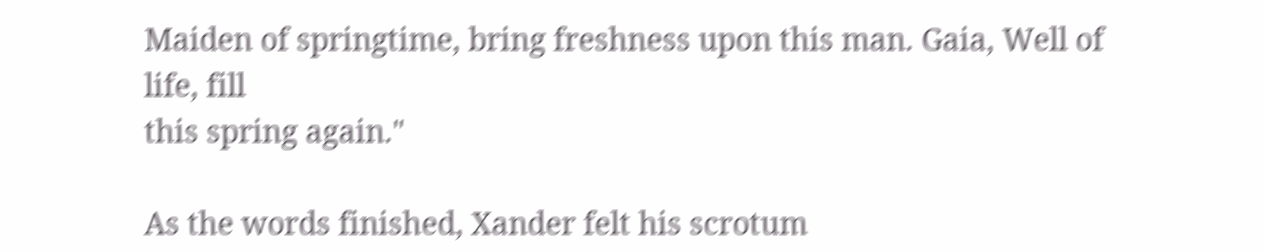Maiden of springtime, bring freshness upon this man. Gaia, Well of life, fill
this spring again."

As the words finished, Xander felt his scrotum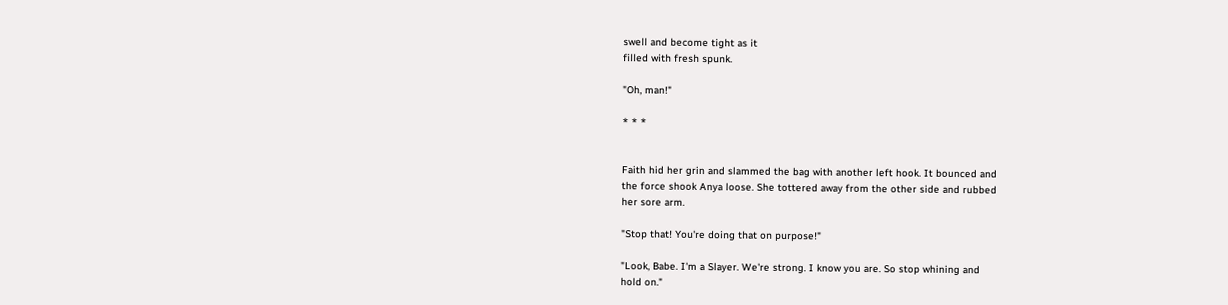swell and become tight as it
filled with fresh spunk.

"Oh, man!"

* * *


Faith hid her grin and slammed the bag with another left hook. It bounced and
the force shook Anya loose. She tottered away from the other side and rubbed
her sore arm.

"Stop that! You're doing that on purpose!"

"Look, Babe. I'm a Slayer. We're strong. I know you are. So stop whining and
hold on."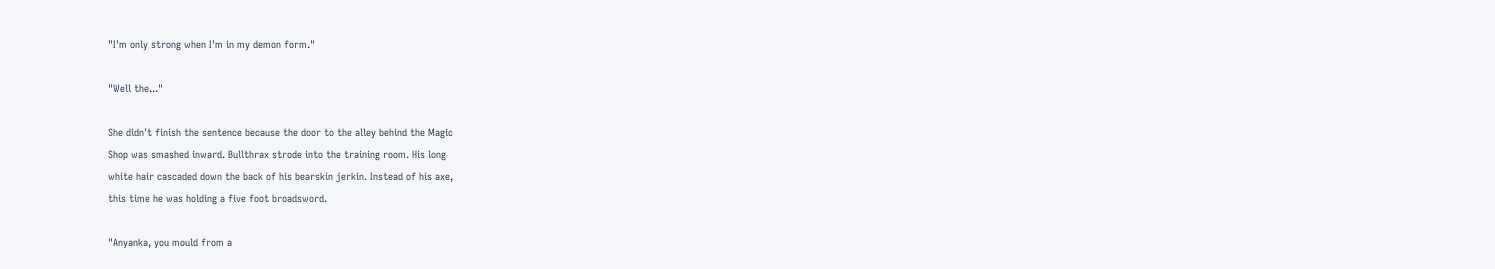"I'm only strong when I'm in my demon form."

"Well the..."

She didn't finish the sentence because the door to the alley behind the Magic
Shop was smashed inward. Bullthrax strode into the training room. His long
white hair cascaded down the back of his bearskin jerkin. Instead of his axe,
this time he was holding a five foot broadsword.

"Anyanka, you mould from a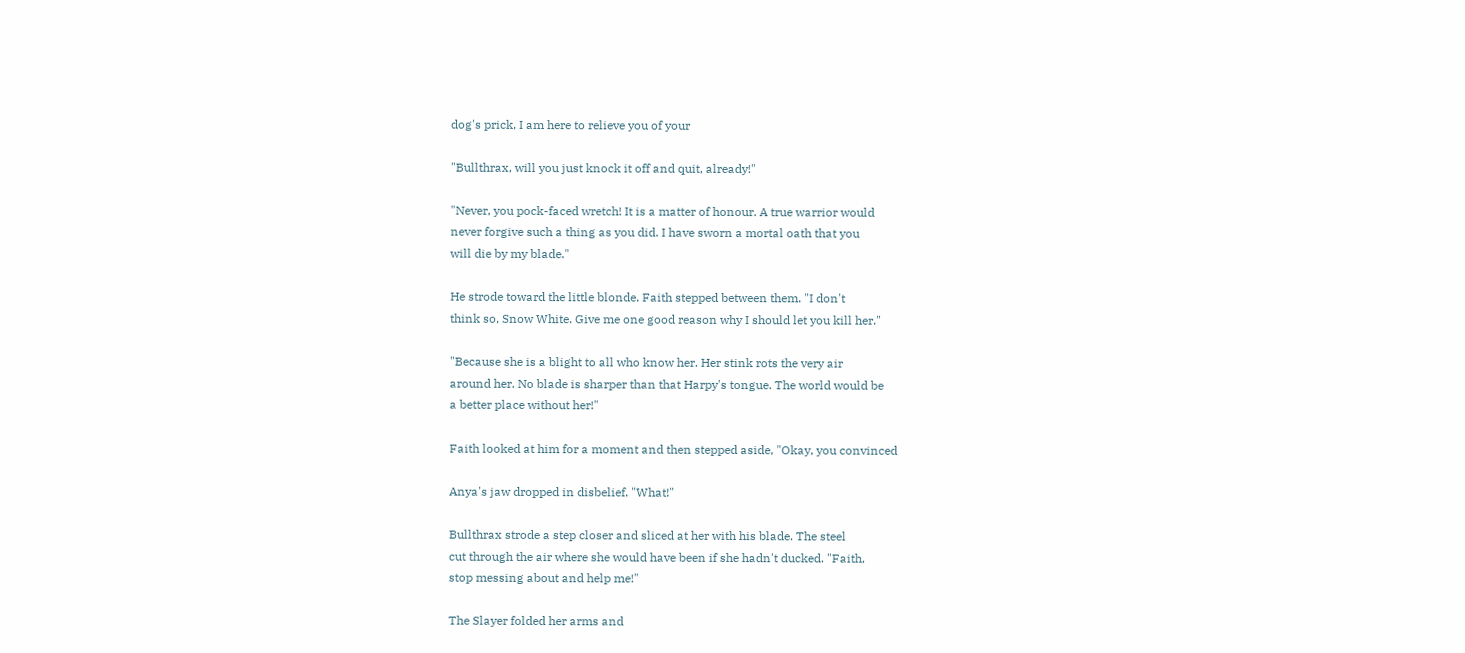dog's prick, I am here to relieve you of your

"Bullthrax, will you just knock it off and quit, already!"

"Never, you pock-faced wretch! It is a matter of honour. A true warrior would
never forgive such a thing as you did. I have sworn a mortal oath that you
will die by my blade."

He strode toward the little blonde. Faith stepped between them. "I don't
think so, Snow White. Give me one good reason why I should let you kill her."

"Because she is a blight to all who know her. Her stink rots the very air
around her. No blade is sharper than that Harpy's tongue. The world would be
a better place without her!"

Faith looked at him for a moment and then stepped aside, "Okay, you convinced

Anya's jaw dropped in disbelief. "What!"

Bullthrax strode a step closer and sliced at her with his blade. The steel
cut through the air where she would have been if she hadn't ducked. "Faith,
stop messing about and help me!"

The Slayer folded her arms and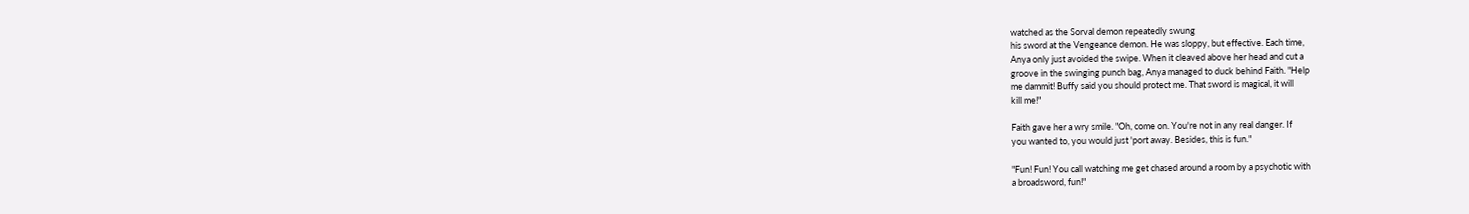watched as the Sorval demon repeatedly swung
his sword at the Vengeance demon. He was sloppy, but effective. Each time,
Anya only just avoided the swipe. When it cleaved above her head and cut a
groove in the swinging punch bag, Anya managed to duck behind Faith. "Help
me dammit! Buffy said you should protect me. That sword is magical, it will
kill me!"

Faith gave her a wry smile. "Oh, come on. You're not in any real danger. If
you wanted to, you would just 'port away. Besides, this is fun."

"Fun! Fun! You call watching me get chased around a room by a psychotic with
a broadsword, fun!"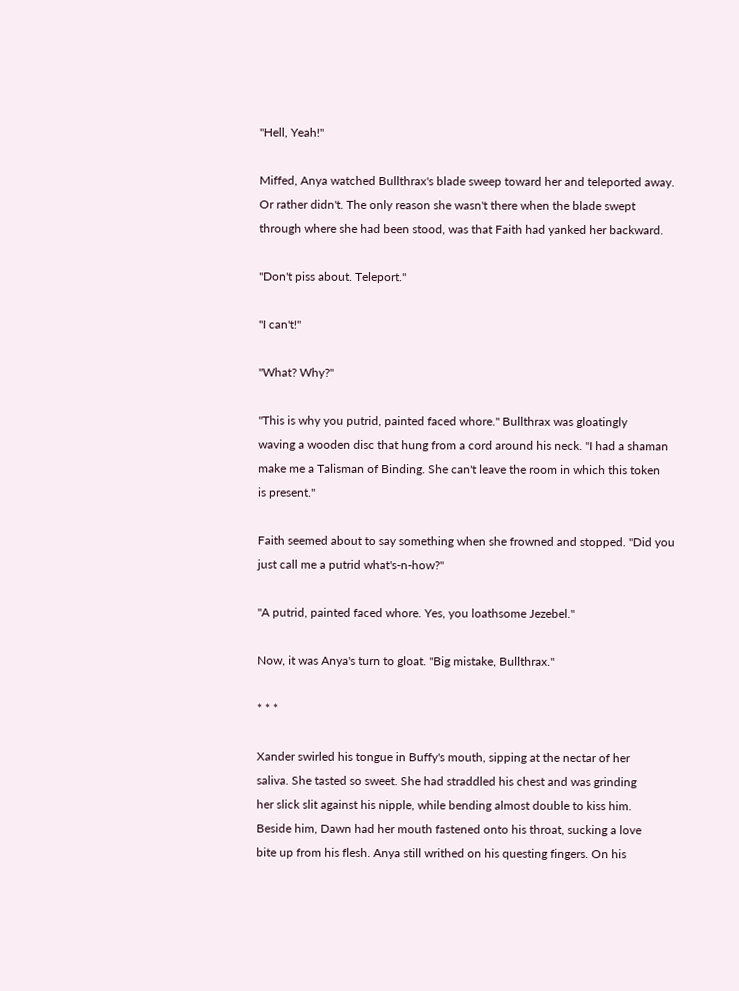"Hell, Yeah!"

Miffed, Anya watched Bullthrax's blade sweep toward her and teleported away.
Or rather didn't. The only reason she wasn't there when the blade swept
through where she had been stood, was that Faith had yanked her backward.

"Don't piss about. Teleport."

"I can't!"

"What? Why?"

"This is why you putrid, painted faced whore." Bullthrax was gloatingly
waving a wooden disc that hung from a cord around his neck. "I had a shaman
make me a Talisman of Binding. She can't leave the room in which this token
is present."

Faith seemed about to say something when she frowned and stopped. "Did you
just call me a putrid what's-n-how?"

"A putrid, painted faced whore. Yes, you loathsome Jezebel."

Now, it was Anya's turn to gloat. "Big mistake, Bullthrax."

* * *

Xander swirled his tongue in Buffy's mouth, sipping at the nectar of her
saliva. She tasted so sweet. She had straddled his chest and was grinding
her slick slit against his nipple, while bending almost double to kiss him.
Beside him, Dawn had her mouth fastened onto his throat, sucking a love
bite up from his flesh. Anya still writhed on his questing fingers. On his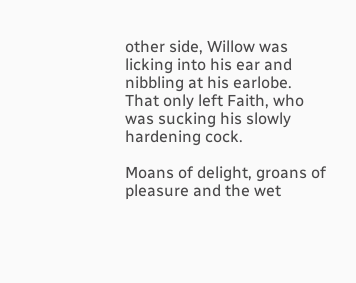other side, Willow was licking into his ear and nibbling at his earlobe.
That only left Faith, who was sucking his slowly hardening cock.

Moans of delight, groans of pleasure and the wet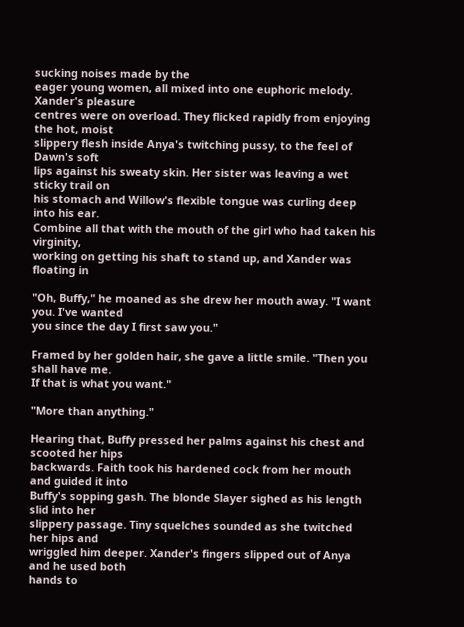sucking noises made by the
eager young women, all mixed into one euphoric melody. Xander's pleasure
centres were on overload. They flicked rapidly from enjoying the hot, moist
slippery flesh inside Anya's twitching pussy, to the feel of Dawn's soft
lips against his sweaty skin. Her sister was leaving a wet sticky trail on
his stomach and Willow's flexible tongue was curling deep into his ear.
Combine all that with the mouth of the girl who had taken his virginity,
working on getting his shaft to stand up, and Xander was floating in

"Oh, Buffy," he moaned as she drew her mouth away. "I want you. I've wanted
you since the day I first saw you."

Framed by her golden hair, she gave a little smile. "Then you shall have me.
If that is what you want."

"More than anything."

Hearing that, Buffy pressed her palms against his chest and scooted her hips
backwards. Faith took his hardened cock from her mouth and guided it into
Buffy's sopping gash. The blonde Slayer sighed as his length slid into her
slippery passage. Tiny squelches sounded as she twitched her hips and
wriggled him deeper. Xander's fingers slipped out of Anya and he used both
hands to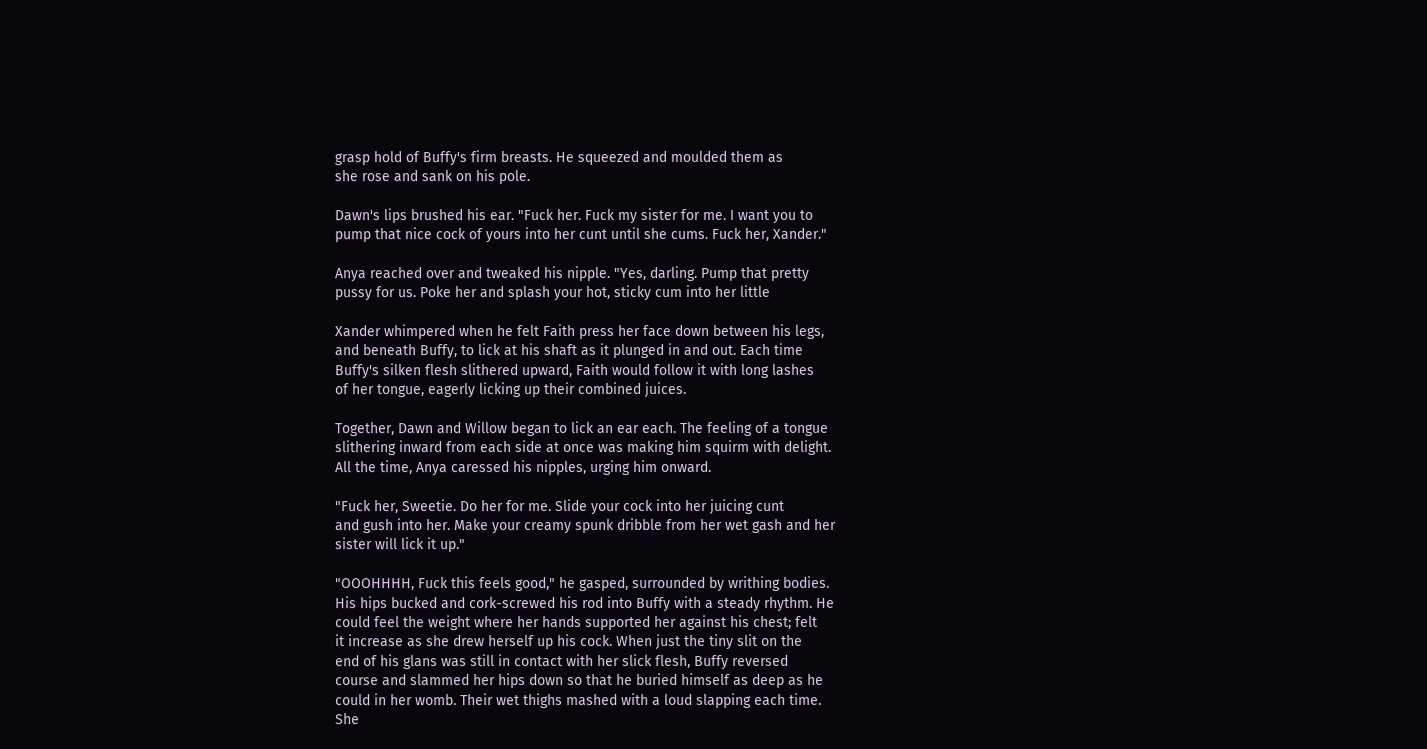grasp hold of Buffy's firm breasts. He squeezed and moulded them as
she rose and sank on his pole.

Dawn's lips brushed his ear. "Fuck her. Fuck my sister for me. I want you to
pump that nice cock of yours into her cunt until she cums. Fuck her, Xander."

Anya reached over and tweaked his nipple. "Yes, darling. Pump that pretty
pussy for us. Poke her and splash your hot, sticky cum into her little

Xander whimpered when he felt Faith press her face down between his legs,
and beneath Buffy, to lick at his shaft as it plunged in and out. Each time
Buffy's silken flesh slithered upward, Faith would follow it with long lashes
of her tongue, eagerly licking up their combined juices.

Together, Dawn and Willow began to lick an ear each. The feeling of a tongue
slithering inward from each side at once was making him squirm with delight.
All the time, Anya caressed his nipples, urging him onward.

"Fuck her, Sweetie. Do her for me. Slide your cock into her juicing cunt
and gush into her. Make your creamy spunk dribble from her wet gash and her
sister will lick it up."

"OOOHHHH, Fuck this feels good," he gasped, surrounded by writhing bodies.
His hips bucked and cork-screwed his rod into Buffy with a steady rhythm. He
could feel the weight where her hands supported her against his chest; felt
it increase as she drew herself up his cock. When just the tiny slit on the
end of his glans was still in contact with her slick flesh, Buffy reversed
course and slammed her hips down so that he buried himself as deep as he
could in her womb. Their wet thighs mashed with a loud slapping each time.
She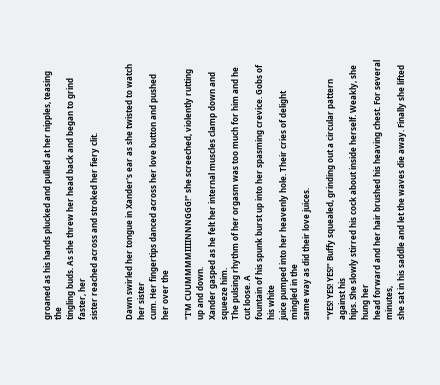groaned as his hands plucked and pulled at her nipples, teasing the
tingling buds. As she threw her head back and began to grind faster, her
sister reached across and stroked her fiery clit.


Dawn swirled her tongue in Xander's ear as she twisted to watch her sister
cum. Her fingertips danced across her love button and pushed her over the

"I'M CUUMMMMIIIINNNGGG!" she screeched, violently rutting up and down.
Xander gasped as he felt her internal muscles clamp down and squeeze him.
The pulsing rhythm of her orgasm was too much for him and he cut loose. A
fountain of his spunk burst up into her spasming crevice. Gobs of his white
juice pumped into her heavenly hole. Their cries of delight mingled in the
same way as did their love juices.

"YES! YES! YES!" Buffy squealed, grinding out a circular pattern against his
hips. She slowly stirred his cock about inside herself. Weakly, she hung her
head forward and her hair brushed his heaving chest. For several minutes,
she sat in his saddle and let the waves die away. Finally she lifted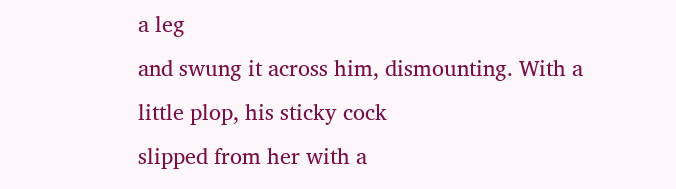a leg
and swung it across him, dismounting. With a little plop, his sticky cock
slipped from her with a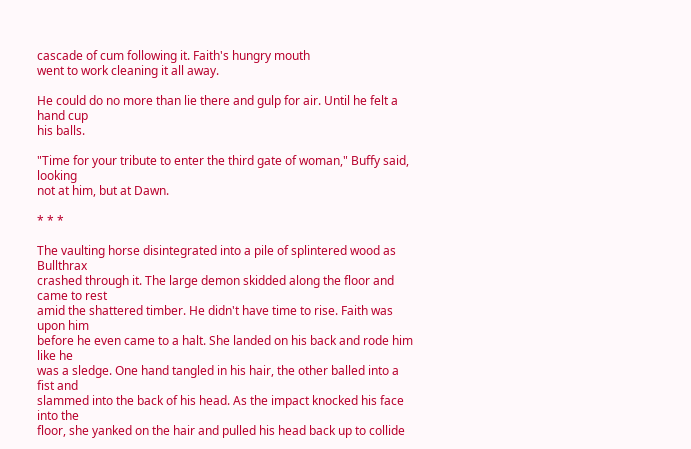cascade of cum following it. Faith's hungry mouth
went to work cleaning it all away.

He could do no more than lie there and gulp for air. Until he felt a hand cup
his balls.

"Time for your tribute to enter the third gate of woman," Buffy said, looking
not at him, but at Dawn.

* * *

The vaulting horse disintegrated into a pile of splintered wood as Bullthrax
crashed through it. The large demon skidded along the floor and came to rest
amid the shattered timber. He didn't have time to rise. Faith was upon him
before he even came to a halt. She landed on his back and rode him like he
was a sledge. One hand tangled in his hair, the other balled into a fist and
slammed into the back of his head. As the impact knocked his face into the
floor, she yanked on the hair and pulled his head back up to collide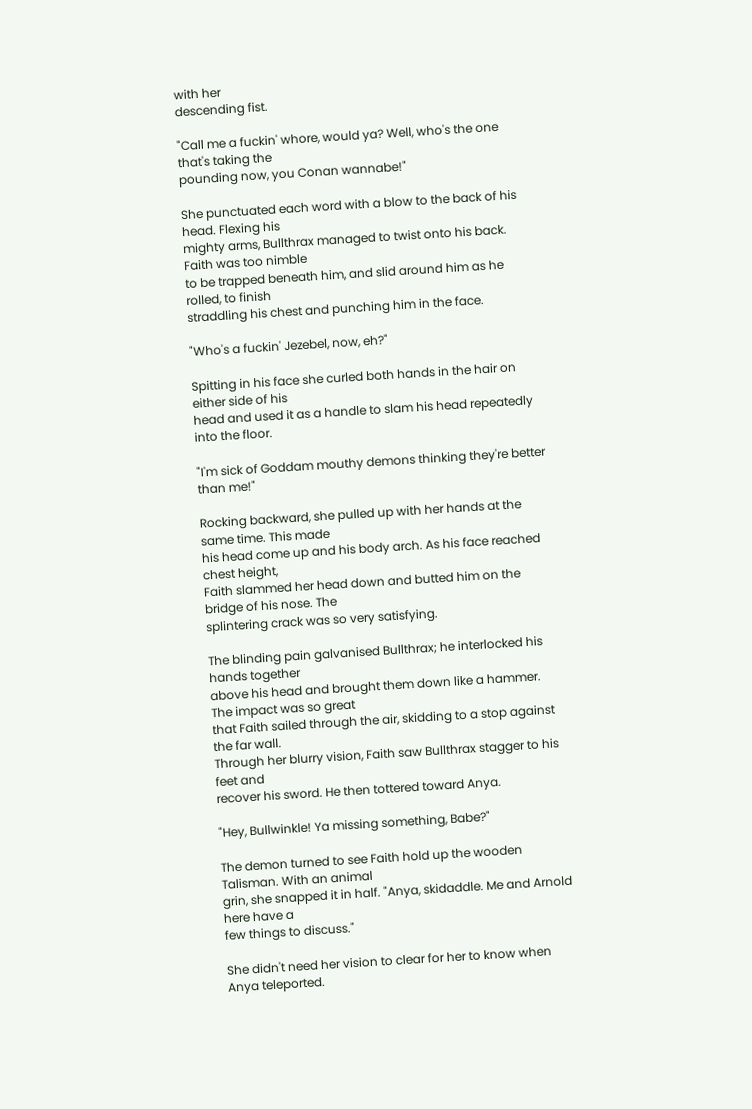with her
descending fist.

"Call me a fuckin' whore, would ya? Well, who's the one that's taking the
pounding now, you Conan wannabe!"

She punctuated each word with a blow to the back of his head. Flexing his
mighty arms, Bullthrax managed to twist onto his back. Faith was too nimble
to be trapped beneath him, and slid around him as he rolled, to finish
straddling his chest and punching him in the face.

"Who's a fuckin' Jezebel, now, eh?"

Spitting in his face she curled both hands in the hair on either side of his
head and used it as a handle to slam his head repeatedly into the floor.

"I'm sick of Goddam mouthy demons thinking they're better than me!"

Rocking backward, she pulled up with her hands at the same time. This made
his head come up and his body arch. As his face reached chest height,
Faith slammed her head down and butted him on the bridge of his nose. The
splintering crack was so very satisfying.

The blinding pain galvanised Bullthrax; he interlocked his hands together
above his head and brought them down like a hammer. The impact was so great
that Faith sailed through the air, skidding to a stop against the far wall.
Through her blurry vision, Faith saw Bullthrax stagger to his feet and
recover his sword. He then tottered toward Anya.

"Hey, Bullwinkle! Ya missing something, Babe?"

The demon turned to see Faith hold up the wooden Talisman. With an animal
grin, she snapped it in half. "Anya, skidaddle. Me and Arnold here have a
few things to discuss."

She didn't need her vision to clear for her to know when Anya teleported.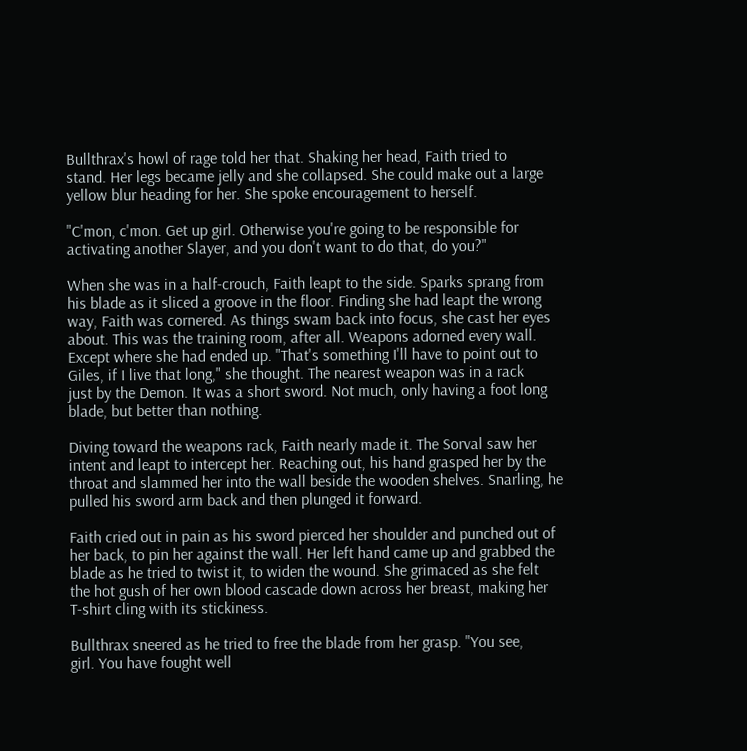Bullthrax's howl of rage told her that. Shaking her head, Faith tried to
stand. Her legs became jelly and she collapsed. She could make out a large
yellow blur heading for her. She spoke encouragement to herself.

"C'mon, c'mon. Get up girl. Otherwise you're going to be responsible for
activating another Slayer, and you don't want to do that, do you?"

When she was in a half-crouch, Faith leapt to the side. Sparks sprang from
his blade as it sliced a groove in the floor. Finding she had leapt the wrong
way, Faith was cornered. As things swam back into focus, she cast her eyes
about. This was the training room, after all. Weapons adorned every wall.
Except where she had ended up. "That's something I'll have to point out to
Giles, if I live that long," she thought. The nearest weapon was in a rack
just by the Demon. It was a short sword. Not much, only having a foot long
blade, but better than nothing.

Diving toward the weapons rack, Faith nearly made it. The Sorval saw her
intent and leapt to intercept her. Reaching out, his hand grasped her by the
throat and slammed her into the wall beside the wooden shelves. Snarling, he
pulled his sword arm back and then plunged it forward.

Faith cried out in pain as his sword pierced her shoulder and punched out of
her back, to pin her against the wall. Her left hand came up and grabbed the
blade as he tried to twist it, to widen the wound. She grimaced as she felt
the hot gush of her own blood cascade down across her breast, making her
T-shirt cling with its stickiness.

Bullthrax sneered as he tried to free the blade from her grasp. "You see,
girl. You have fought well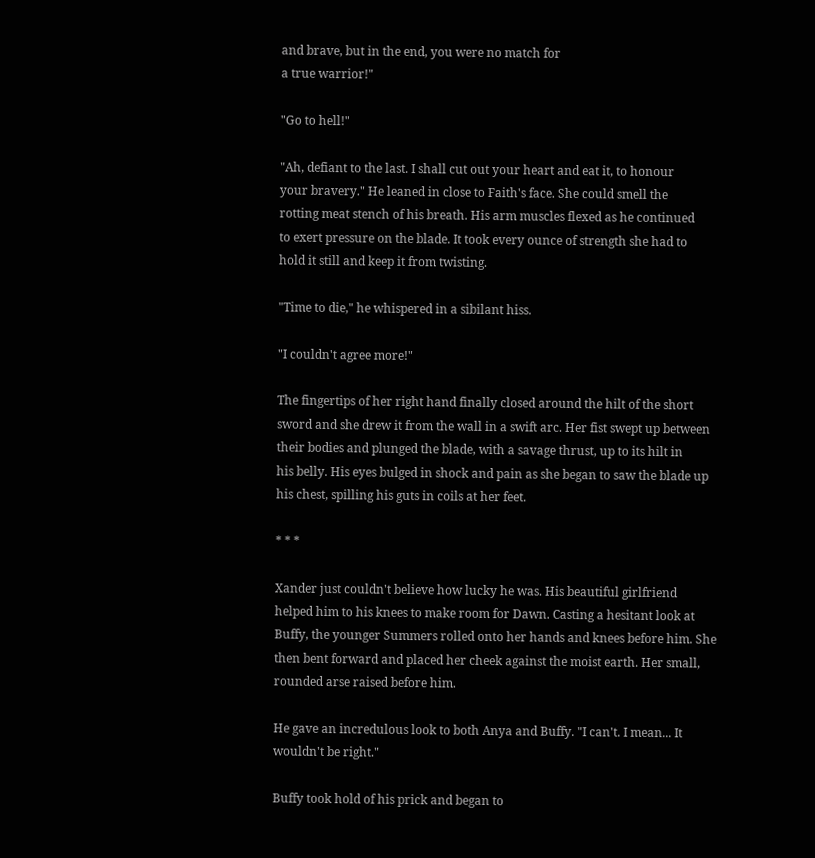and brave, but in the end, you were no match for
a true warrior!"

"Go to hell!"

"Ah, defiant to the last. I shall cut out your heart and eat it, to honour
your bravery." He leaned in close to Faith's face. She could smell the
rotting meat stench of his breath. His arm muscles flexed as he continued
to exert pressure on the blade. It took every ounce of strength she had to
hold it still and keep it from twisting.

"Time to die," he whispered in a sibilant hiss.

"I couldn't agree more!"

The fingertips of her right hand finally closed around the hilt of the short
sword and she drew it from the wall in a swift arc. Her fist swept up between
their bodies and plunged the blade, with a savage thrust, up to its hilt in
his belly. His eyes bulged in shock and pain as she began to saw the blade up
his chest, spilling his guts in coils at her feet.

* * *

Xander just couldn't believe how lucky he was. His beautiful girlfriend
helped him to his knees to make room for Dawn. Casting a hesitant look at
Buffy, the younger Summers rolled onto her hands and knees before him. She
then bent forward and placed her cheek against the moist earth. Her small,
rounded arse raised before him.

He gave an incredulous look to both Anya and Buffy. "I can't. I mean... It
wouldn't be right."

Buffy took hold of his prick and began to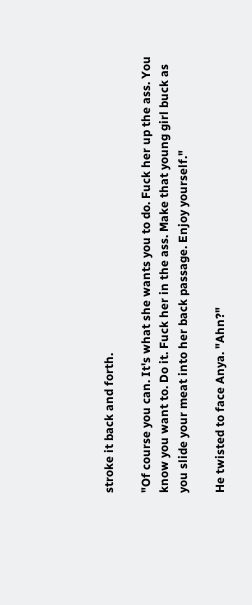stroke it back and forth.

"Of course you can. It's what she wants you to do. Fuck her up the ass. You
know you want to. Do it. Fuck her in the ass. Make that young girl buck as
you slide your meat into her back passage. Enjoy yourself."

He twisted to face Anya. "Ahn?"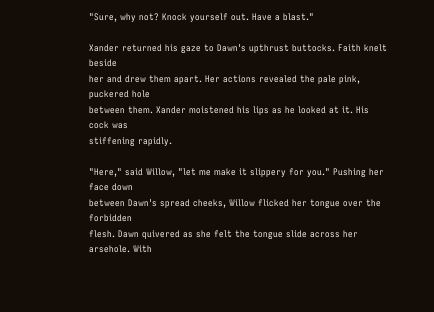"Sure, why not? Knock yourself out. Have a blast."

Xander returned his gaze to Dawn's upthrust buttocks. Faith knelt beside
her and drew them apart. Her actions revealed the pale pink, puckered hole
between them. Xander moistened his lips as he looked at it. His cock was
stiffening rapidly.

"Here," said Willow, "let me make it slippery for you." Pushing her face down
between Dawn's spread cheeks, Willow flicked her tongue over the forbidden
flesh. Dawn quivered as she felt the tongue slide across her arsehole. With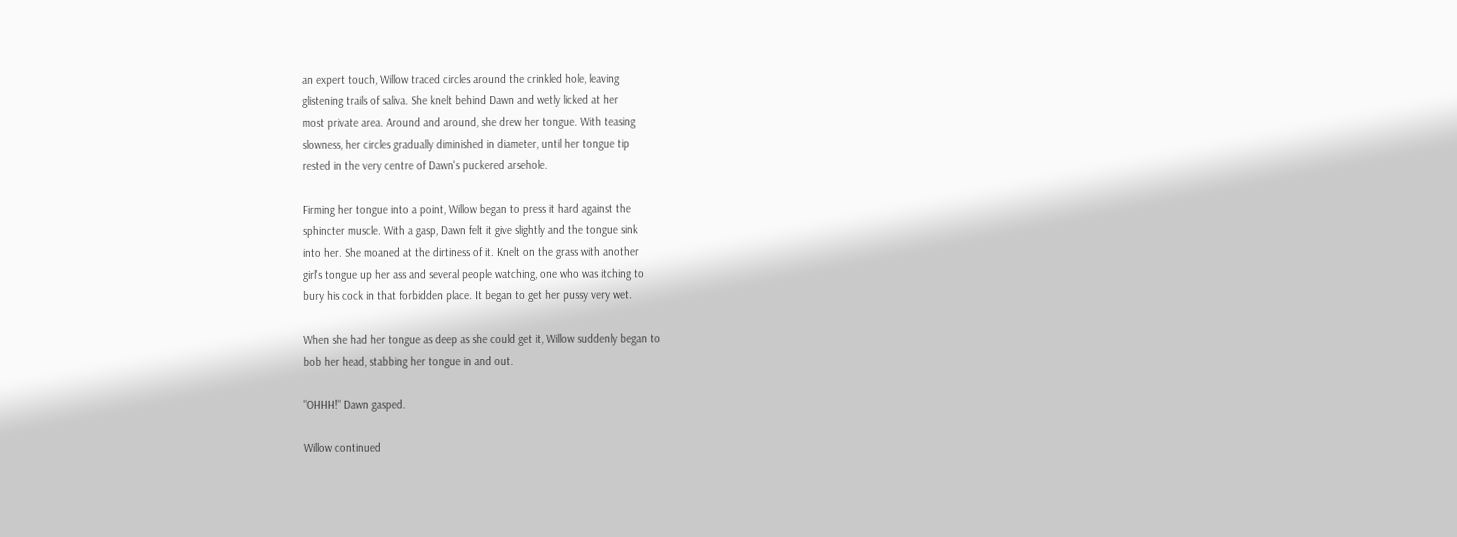an expert touch, Willow traced circles around the crinkled hole, leaving
glistening trails of saliva. She knelt behind Dawn and wetly licked at her
most private area. Around and around, she drew her tongue. With teasing
slowness, her circles gradually diminished in diameter, until her tongue tip
rested in the very centre of Dawn's puckered arsehole.

Firming her tongue into a point, Willow began to press it hard against the
sphincter muscle. With a gasp, Dawn felt it give slightly and the tongue sink
into her. She moaned at the dirtiness of it. Knelt on the grass with another
girl's tongue up her ass and several people watching, one who was itching to
bury his cock in that forbidden place. It began to get her pussy very wet.

When she had her tongue as deep as she could get it, Willow suddenly began to
bob her head, stabbing her tongue in and out.

"OHHH!" Dawn gasped.

Willow continued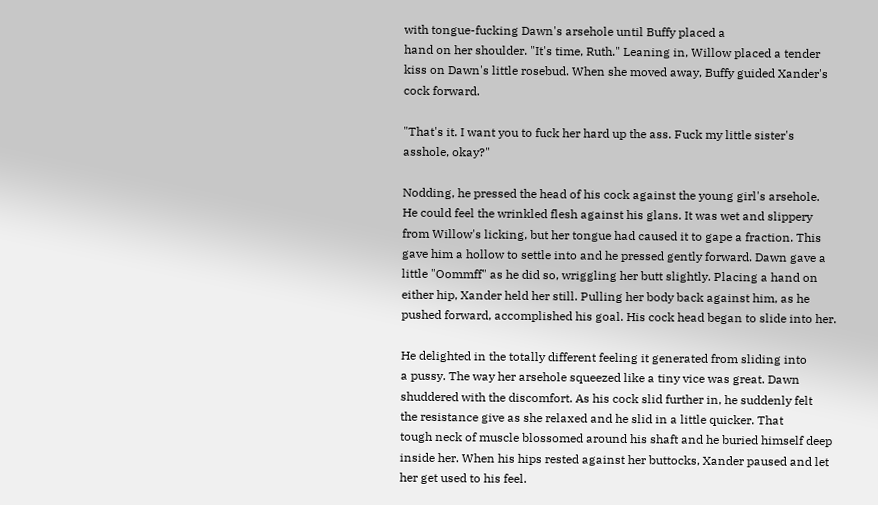with tongue-fucking Dawn's arsehole until Buffy placed a
hand on her shoulder. "It's time, Ruth." Leaning in, Willow placed a tender
kiss on Dawn's little rosebud. When she moved away, Buffy guided Xander's
cock forward.

"That's it. I want you to fuck her hard up the ass. Fuck my little sister's
asshole, okay?"

Nodding, he pressed the head of his cock against the young girl's arsehole.
He could feel the wrinkled flesh against his glans. It was wet and slippery
from Willow's licking, but her tongue had caused it to gape a fraction. This
gave him a hollow to settle into and he pressed gently forward. Dawn gave a
little "Oommff" as he did so, wriggling her butt slightly. Placing a hand on
either hip, Xander held her still. Pulling her body back against him, as he
pushed forward, accomplished his goal. His cock head began to slide into her.

He delighted in the totally different feeling it generated from sliding into
a pussy. The way her arsehole squeezed like a tiny vice was great. Dawn
shuddered with the discomfort. As his cock slid further in, he suddenly felt
the resistance give as she relaxed and he slid in a little quicker. That
tough neck of muscle blossomed around his shaft and he buried himself deep
inside her. When his hips rested against her buttocks, Xander paused and let
her get used to his feel.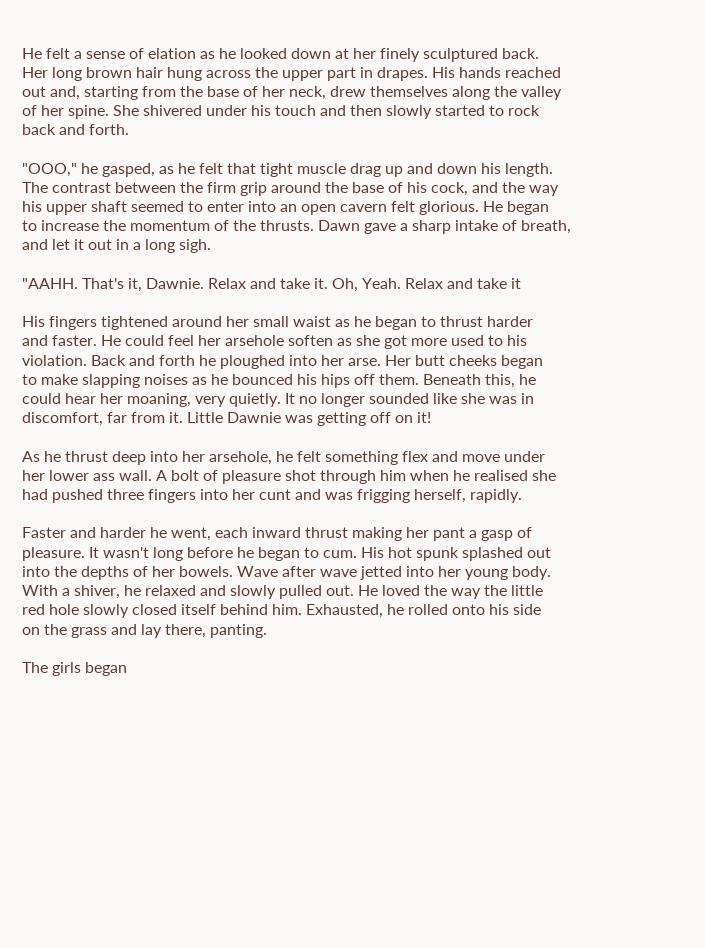He felt a sense of elation as he looked down at her finely sculptured back.
Her long brown hair hung across the upper part in drapes. His hands reached
out and, starting from the base of her neck, drew themselves along the valley
of her spine. She shivered under his touch and then slowly started to rock
back and forth.

"OOO," he gasped, as he felt that tight muscle drag up and down his length.
The contrast between the firm grip around the base of his cock, and the way
his upper shaft seemed to enter into an open cavern felt glorious. He began
to increase the momentum of the thrusts. Dawn gave a sharp intake of breath,
and let it out in a long sigh.

"AAHH. That's it, Dawnie. Relax and take it. Oh, Yeah. Relax and take it

His fingers tightened around her small waist as he began to thrust harder
and faster. He could feel her arsehole soften as she got more used to his
violation. Back and forth he ploughed into her arse. Her butt cheeks began
to make slapping noises as he bounced his hips off them. Beneath this, he
could hear her moaning, very quietly. It no longer sounded like she was in
discomfort, far from it. Little Dawnie was getting off on it!

As he thrust deep into her arsehole, he felt something flex and move under
her lower ass wall. A bolt of pleasure shot through him when he realised she
had pushed three fingers into her cunt and was frigging herself, rapidly.

Faster and harder he went, each inward thrust making her pant a gasp of
pleasure. It wasn't long before he began to cum. His hot spunk splashed out
into the depths of her bowels. Wave after wave jetted into her young body.
With a shiver, he relaxed and slowly pulled out. He loved the way the little
red hole slowly closed itself behind him. Exhausted, he rolled onto his side
on the grass and lay there, panting.

The girls began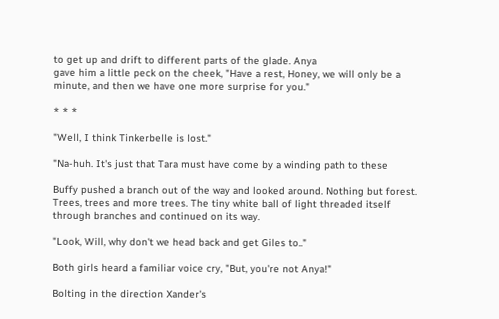to get up and drift to different parts of the glade. Anya
gave him a little peck on the cheek, "Have a rest, Honey, we will only be a
minute, and then we have one more surprise for you."

* * *

"Well, I think Tinkerbelle is lost."

"Na-huh. It's just that Tara must have come by a winding path to these

Buffy pushed a branch out of the way and looked around. Nothing but forest.
Trees, trees and more trees. The tiny white ball of light threaded itself
through branches and continued on its way.

"Look, Will, why don't we head back and get Giles to.."

Both girls heard a familiar voice cry, "But, you're not Anya!"

Bolting in the direction Xander's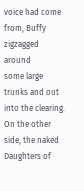voice had come from, Buffy zigzagged around
some large trunks and out into the clearing. On the other side, the naked
Daughters of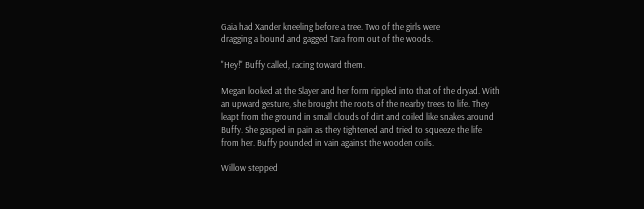Gaia had Xander kneeling before a tree. Two of the girls were
dragging a bound and gagged Tara from out of the woods.

"Hey!" Buffy called, racing toward them.

Megan looked at the Slayer and her form rippled into that of the dryad. With
an upward gesture, she brought the roots of the nearby trees to life. They
leapt from the ground in small clouds of dirt and coiled like snakes around
Buffy. She gasped in pain as they tightened and tried to squeeze the life
from her. Buffy pounded in vain against the wooden coils.

Willow stepped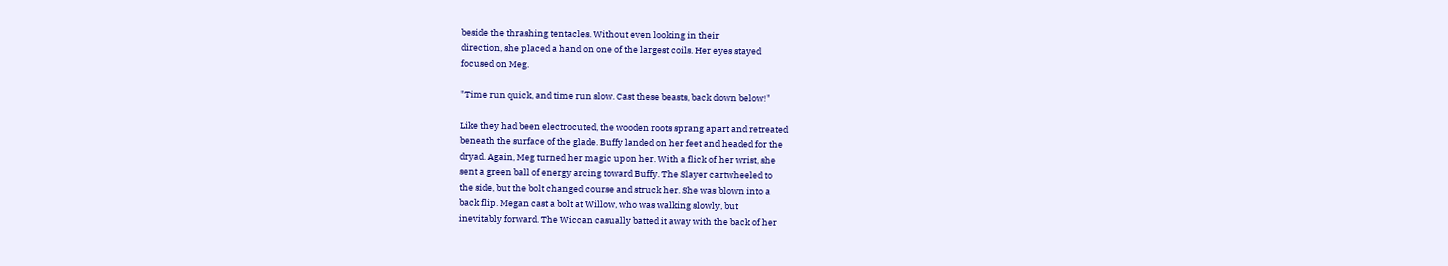beside the thrashing tentacles. Without even looking in their
direction, she placed a hand on one of the largest coils. Her eyes stayed
focused on Meg.

"Time run quick, and time run slow. Cast these beasts, back down below!"

Like they had been electrocuted, the wooden roots sprang apart and retreated
beneath the surface of the glade. Buffy landed on her feet and headed for the
dryad. Again, Meg turned her magic upon her. With a flick of her wrist, she
sent a green ball of energy arcing toward Buffy. The Slayer cartwheeled to
the side, but the bolt changed course and struck her. She was blown into a
back flip. Megan cast a bolt at Willow, who was walking slowly, but
inevitably forward. The Wiccan casually batted it away with the back of her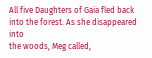All five Daughters of Gaia fled back into the forest. As she disappeared into
the woods, Meg called,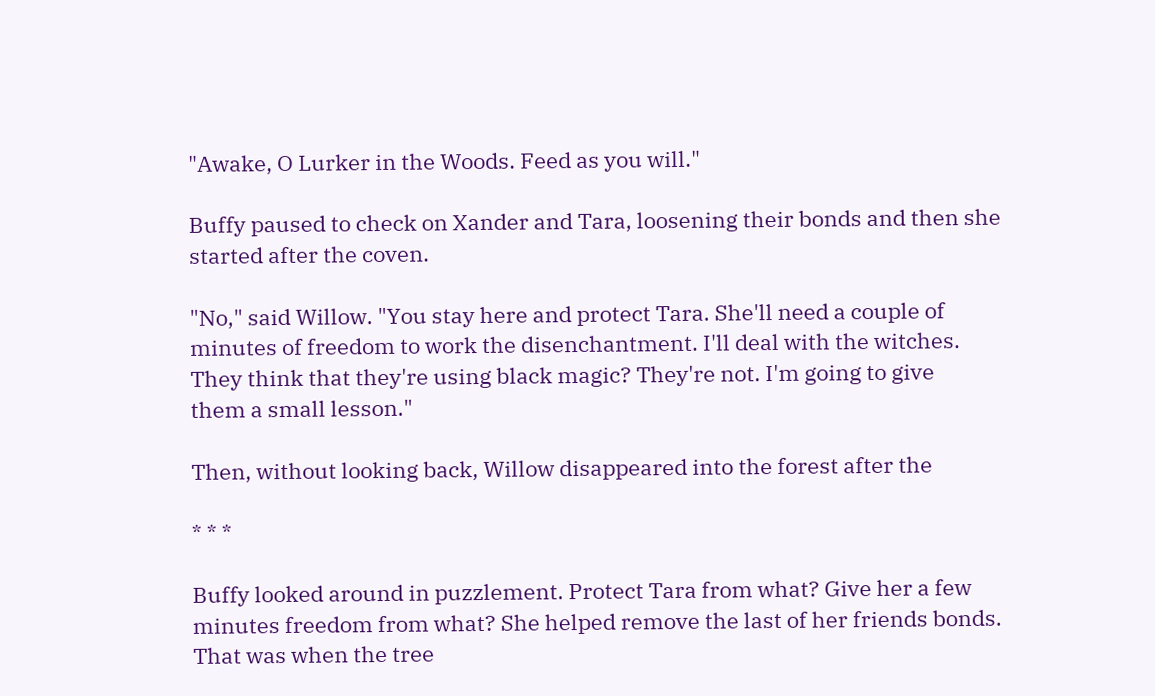"Awake, O Lurker in the Woods. Feed as you will."

Buffy paused to check on Xander and Tara, loosening their bonds and then she
started after the coven.

"No," said Willow. "You stay here and protect Tara. She'll need a couple of
minutes of freedom to work the disenchantment. I'll deal with the witches.
They think that they're using black magic? They're not. I'm going to give
them a small lesson."

Then, without looking back, Willow disappeared into the forest after the

* * *

Buffy looked around in puzzlement. Protect Tara from what? Give her a few
minutes freedom from what? She helped remove the last of her friends bonds.
That was when the tree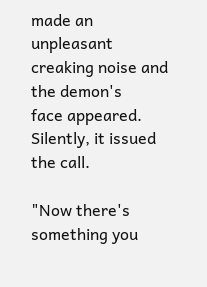made an unpleasant creaking noise and the demon's
face appeared. Silently, it issued the call.

"Now there's something you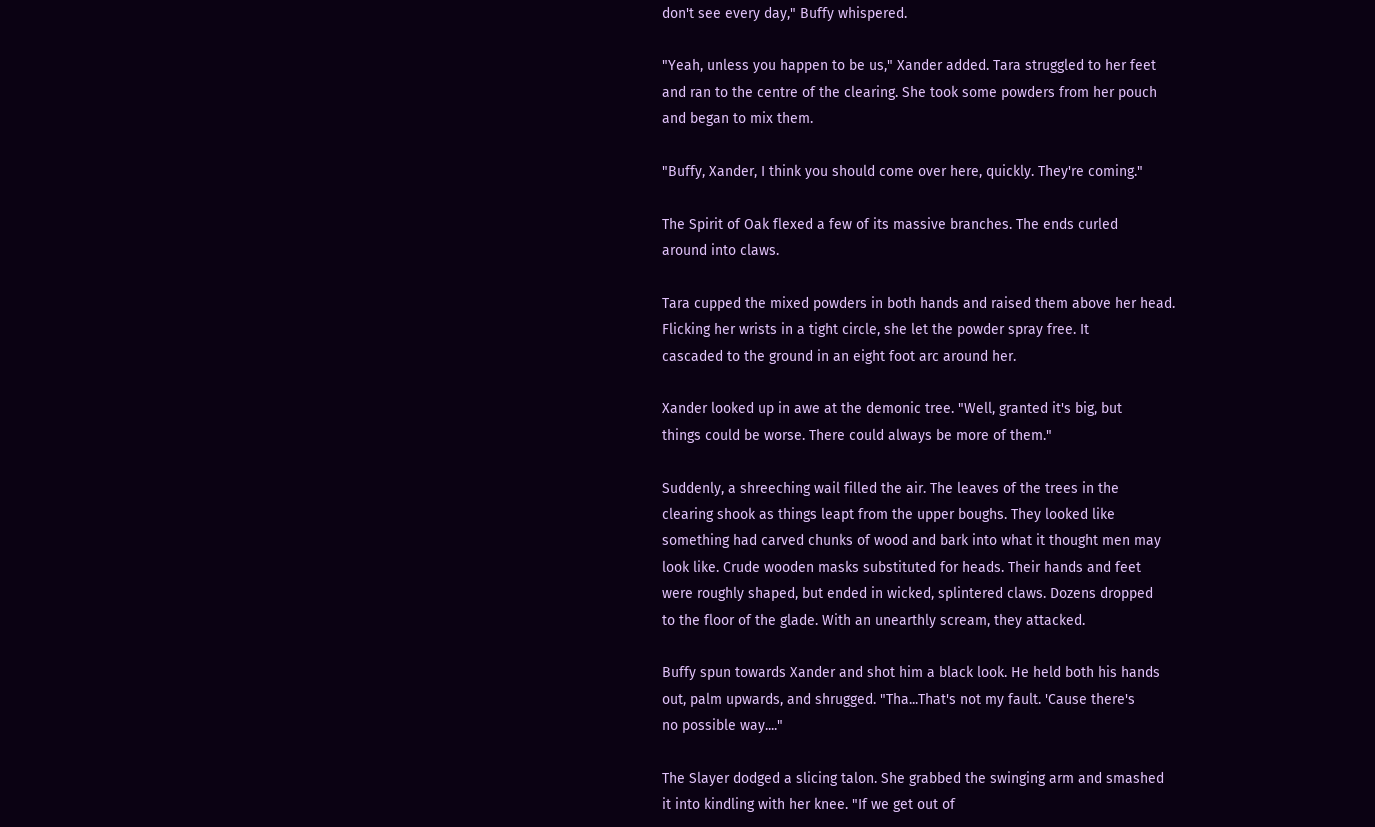don't see every day," Buffy whispered.

"Yeah, unless you happen to be us," Xander added. Tara struggled to her feet
and ran to the centre of the clearing. She took some powders from her pouch
and began to mix them.

"Buffy, Xander, I think you should come over here, quickly. They're coming."

The Spirit of Oak flexed a few of its massive branches. The ends curled
around into claws.

Tara cupped the mixed powders in both hands and raised them above her head.
Flicking her wrists in a tight circle, she let the powder spray free. It
cascaded to the ground in an eight foot arc around her.

Xander looked up in awe at the demonic tree. "Well, granted it's big, but
things could be worse. There could always be more of them."

Suddenly, a shreeching wail filled the air. The leaves of the trees in the
clearing shook as things leapt from the upper boughs. They looked like
something had carved chunks of wood and bark into what it thought men may
look like. Crude wooden masks substituted for heads. Their hands and feet
were roughly shaped, but ended in wicked, splintered claws. Dozens dropped
to the floor of the glade. With an unearthly scream, they attacked.

Buffy spun towards Xander and shot him a black look. He held both his hands
out, palm upwards, and shrugged. "Tha...That's not my fault. 'Cause there's
no possible way...."

The Slayer dodged a slicing talon. She grabbed the swinging arm and smashed
it into kindling with her knee. "If we get out of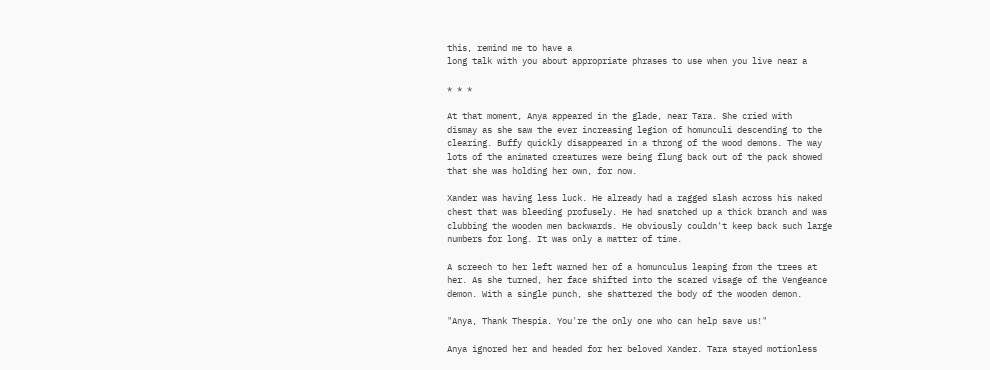this, remind me to have a
long talk with you about appropriate phrases to use when you live near a

* * *

At that moment, Anya appeared in the glade, near Tara. She cried with
dismay as she saw the ever increasing legion of homunculi descending to the
clearing. Buffy quickly disappeared in a throng of the wood demons. The way
lots of the animated creatures were being flung back out of the pack showed
that she was holding her own, for now.

Xander was having less luck. He already had a ragged slash across his naked
chest that was bleeding profusely. He had snatched up a thick branch and was
clubbing the wooden men backwards. He obviously couldn't keep back such large
numbers for long. It was only a matter of time.

A screech to her left warned her of a homunculus leaping from the trees at
her. As she turned, her face shifted into the scared visage of the Vengeance
demon. With a single punch, she shattered the body of the wooden demon.

"Anya, Thank Thespia. You're the only one who can help save us!"

Anya ignored her and headed for her beloved Xander. Tara stayed motionless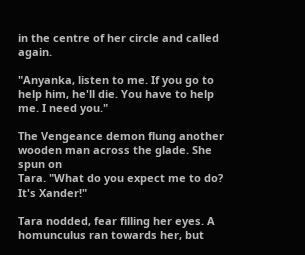in the centre of her circle and called again.

"Anyanka, listen to me. If you go to help him, he'll die. You have to help
me. I need you."

The Vengeance demon flung another wooden man across the glade. She spun on
Tara. "What do you expect me to do? It's Xander!"

Tara nodded, fear filling her eyes. A homunculus ran towards her, but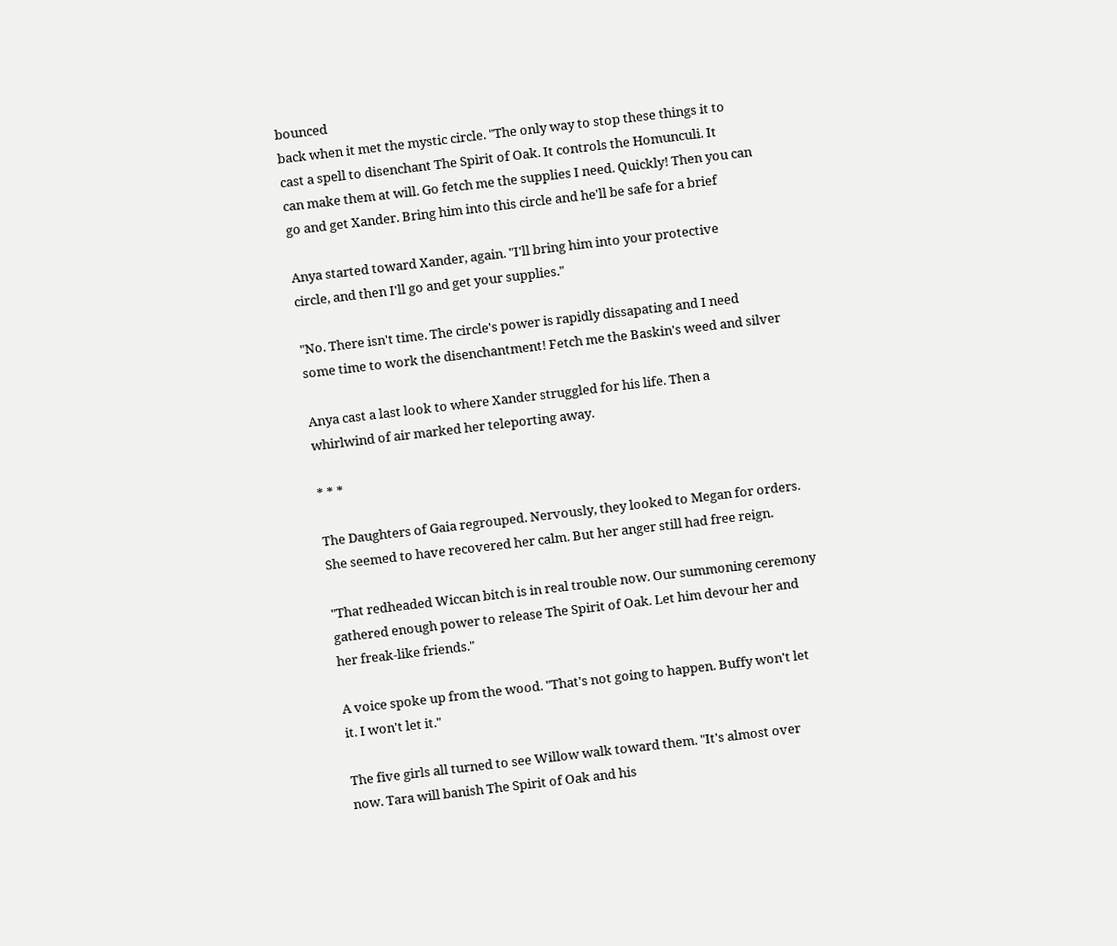bounced
back when it met the mystic circle. "The only way to stop these things it to
cast a spell to disenchant The Spirit of Oak. It controls the Homunculi. It
can make them at will. Go fetch me the supplies I need. Quickly! Then you can
go and get Xander. Bring him into this circle and he'll be safe for a brief

Anya started toward Xander, again. "I'll bring him into your protective
circle, and then I'll go and get your supplies."

"No. There isn't time. The circle's power is rapidly dissapating and I need
some time to work the disenchantment! Fetch me the Baskin's weed and silver

Anya cast a last look to where Xander struggled for his life. Then a
whirlwind of air marked her teleporting away.

* * *

The Daughters of Gaia regrouped. Nervously, they looked to Megan for orders.
She seemed to have recovered her calm. But her anger still had free reign.

"That redheaded Wiccan bitch is in real trouble now. Our summoning ceremony
gathered enough power to release The Spirit of Oak. Let him devour her and
her freak-like friends."

A voice spoke up from the wood. "That's not going to happen. Buffy won't let
it. I won't let it."

The five girls all turned to see Willow walk toward them. "It's almost over
now. Tara will banish The Spirit of Oak and his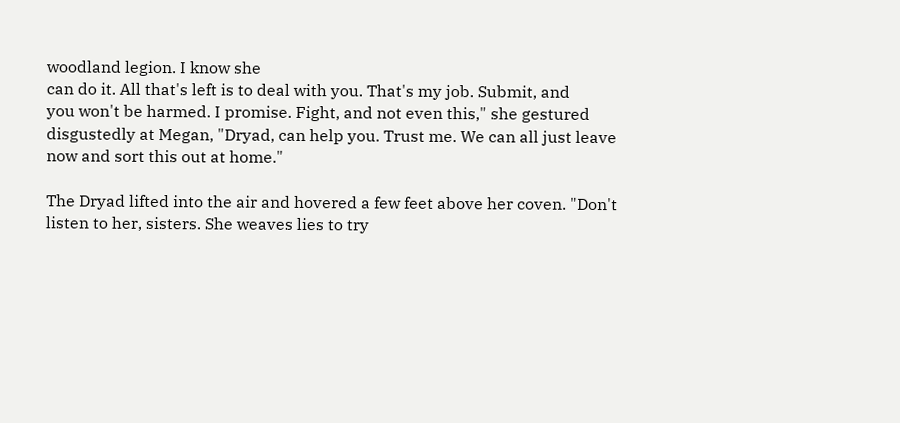woodland legion. I know she
can do it. All that's left is to deal with you. That's my job. Submit, and
you won't be harmed. I promise. Fight, and not even this," she gestured
disgustedly at Megan, "Dryad, can help you. Trust me. We can all just leave
now and sort this out at home."

The Dryad lifted into the air and hovered a few feet above her coven. "Don't
listen to her, sisters. She weaves lies to try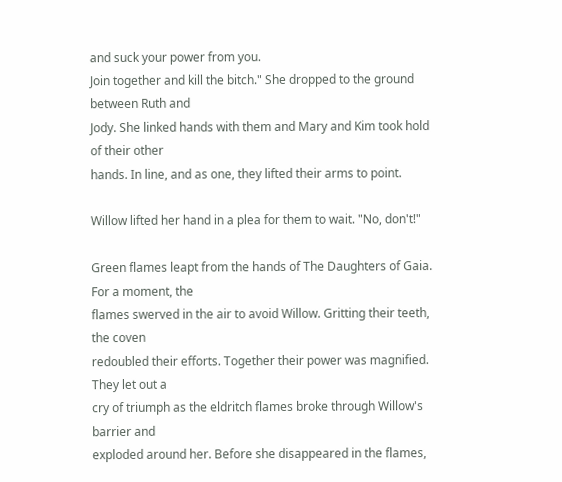and suck your power from you.
Join together and kill the bitch." She dropped to the ground between Ruth and
Jody. She linked hands with them and Mary and Kim took hold of their other
hands. In line, and as one, they lifted their arms to point.

Willow lifted her hand in a plea for them to wait. "No, don't!"

Green flames leapt from the hands of The Daughters of Gaia. For a moment, the
flames swerved in the air to avoid Willow. Gritting their teeth, the coven
redoubled their efforts. Together their power was magnified. They let out a
cry of triumph as the eldritch flames broke through Willow's barrier and
exploded around her. Before she disappeared in the flames,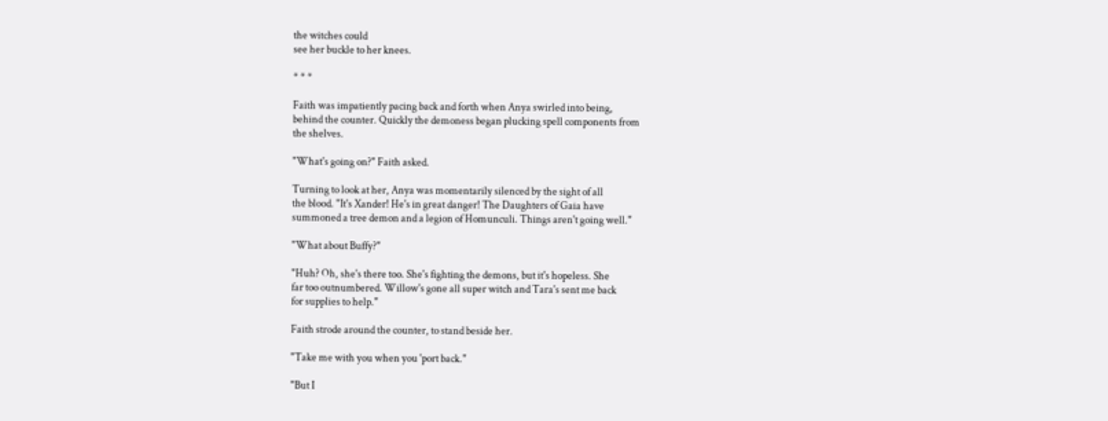the witches could
see her buckle to her knees.

* * *

Faith was impatiently pacing back and forth when Anya swirled into being,
behind the counter. Quickly the demoness began plucking spell components from
the shelves.

"What's going on?" Faith asked.

Turning to look at her, Anya was momentarily silenced by the sight of all
the blood. "It's Xander! He's in great danger! The Daughters of Gaia have
summoned a tree demon and a legion of Homunculi. Things aren't going well."

"What about Buffy?"

"Huh? Oh, she's there too. She's fighting the demons, but it's hopeless. She
far too outnumbered. Willow's gone all super witch and Tara's sent me back
for supplies to help."

Faith strode around the counter, to stand beside her.

"Take me with you when you 'port back."

"But I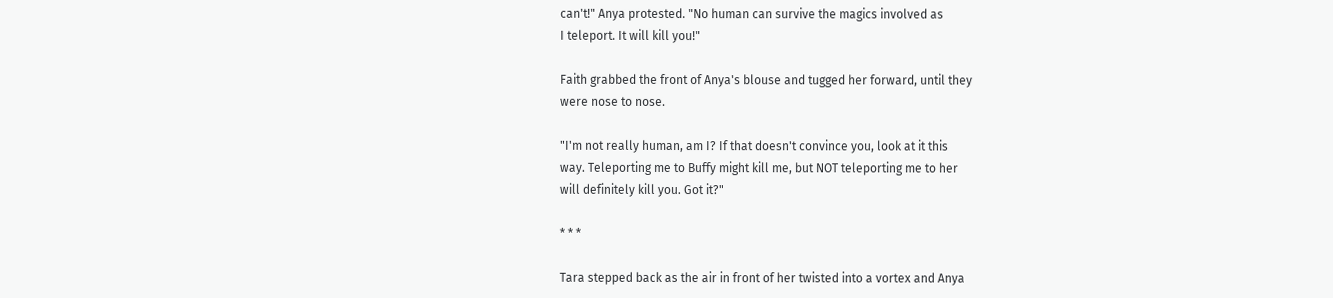can't!" Anya protested. "No human can survive the magics involved as
I teleport. It will kill you!"

Faith grabbed the front of Anya's blouse and tugged her forward, until they
were nose to nose.

"I'm not really human, am I? If that doesn't convince you, look at it this
way. Teleporting me to Buffy might kill me, but NOT teleporting me to her
will definitely kill you. Got it?"

* * *

Tara stepped back as the air in front of her twisted into a vortex and Anya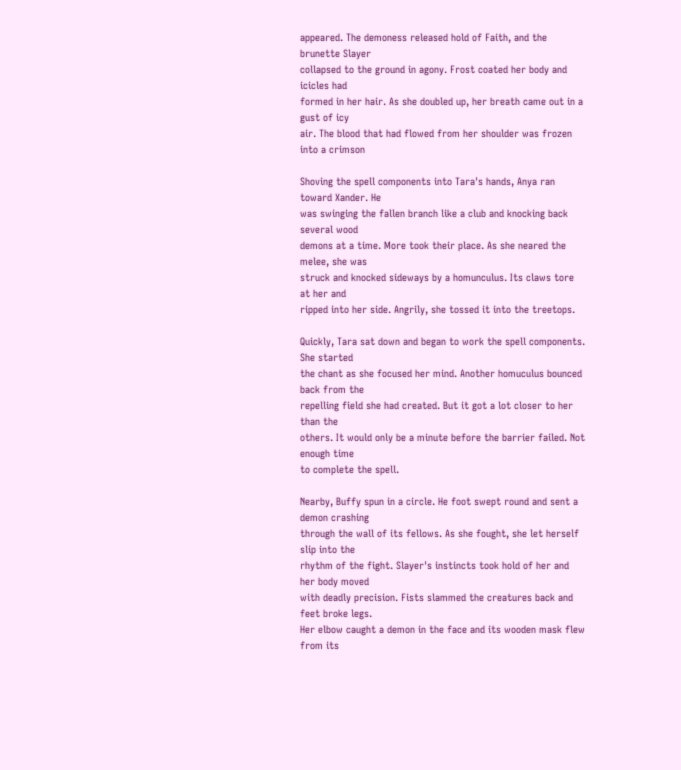appeared. The demoness released hold of Faith, and the brunette Slayer
collapsed to the ground in agony. Frost coated her body and icicles had
formed in her hair. As she doubled up, her breath came out in a gust of icy
air. The blood that had flowed from her shoulder was frozen into a crimson

Shoving the spell components into Tara's hands, Anya ran toward Xander. He
was swinging the fallen branch like a club and knocking back several wood
demons at a time. More took their place. As she neared the melee, she was
struck and knocked sideways by a homunculus. Its claws tore at her and
ripped into her side. Angrily, she tossed it into the treetops.

Quickly, Tara sat down and began to work the spell components. She started
the chant as she focused her mind. Another homuculus bounced back from the
repelling field she had created. But it got a lot closer to her than the
others. It would only be a minute before the barrier failed. Not enough time
to complete the spell.

Nearby, Buffy spun in a circle. He foot swept round and sent a demon crashing
through the wall of its fellows. As she fought, she let herself slip into the
rhythm of the fight. Slayer's instincts took hold of her and her body moved
with deadly precision. Fists slammed the creatures back and feet broke legs.
Her elbow caught a demon in the face and its wooden mask flew from its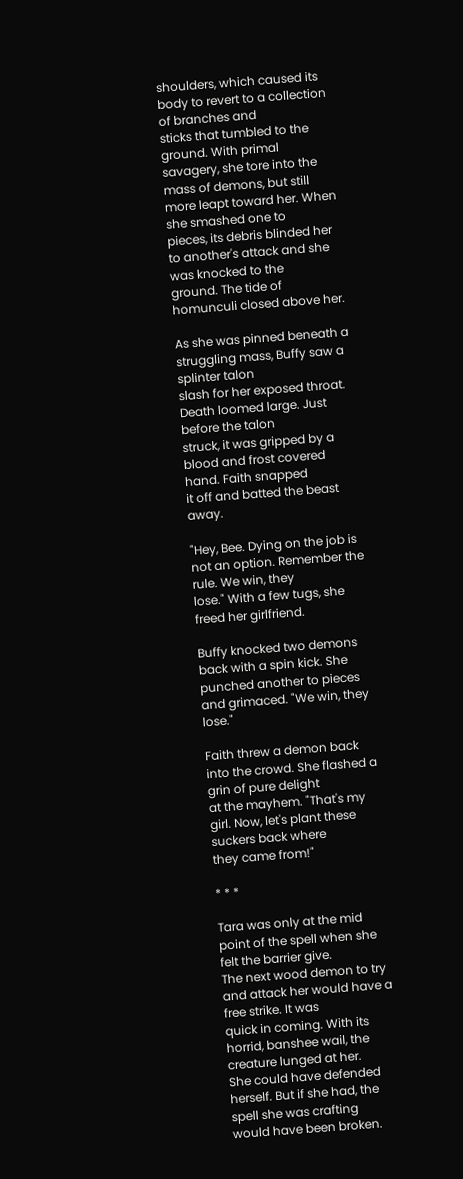shoulders, which caused its body to revert to a collection of branches and
sticks that tumbled to the ground. With primal savagery, she tore into the
mass of demons, but still more leapt toward her. When she smashed one to
pieces, its debris blinded her to another's attack and she was knocked to the
ground. The tide of homunculi closed above her.

As she was pinned beneath a struggling mass, Buffy saw a splinter talon
slash for her exposed throat. Death loomed large. Just before the talon
struck, it was gripped by a blood and frost covered hand. Faith snapped
it off and batted the beast away.

"Hey, Bee. Dying on the job is not an option. Remember the rule. We win, they
lose." With a few tugs, she freed her girlfriend.

Buffy knocked two demons back with a spin kick. She punched another to pieces
and grimaced. "We win, they lose."

Faith threw a demon back into the crowd. She flashed a grin of pure delight
at the mayhem. "That's my girl. Now, let's plant these suckers back where
they came from!"

* * *

Tara was only at the mid point of the spell when she felt the barrier give.
The next wood demon to try and attack her would have a free strike. It was
quick in coming. With its horrid, banshee wail, the creature lunged at her.
She could have defended herself. But if she had, the spell she was crafting
would have been broken.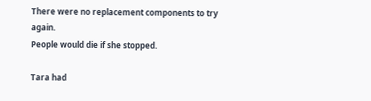There were no replacement components to try again.
People would die if she stopped.

Tara had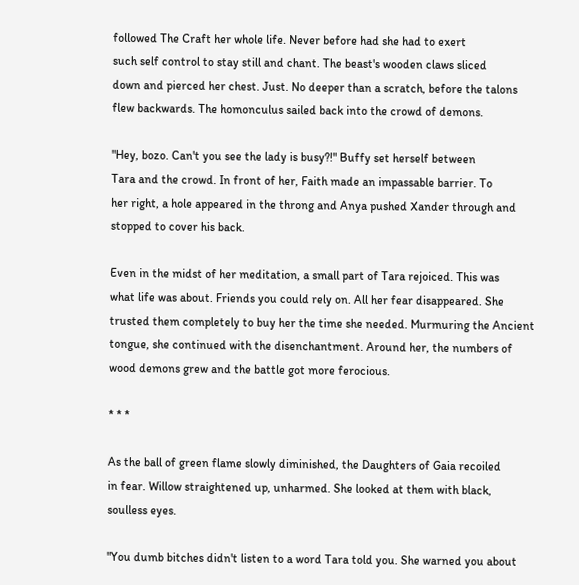followed The Craft her whole life. Never before had she had to exert
such self control to stay still and chant. The beast's wooden claws sliced
down and pierced her chest. Just. No deeper than a scratch, before the talons
flew backwards. The homonculus sailed back into the crowd of demons.

"Hey, bozo. Can't you see the lady is busy?!" Buffy set herself between
Tara and the crowd. In front of her, Faith made an impassable barrier. To
her right, a hole appeared in the throng and Anya pushed Xander through and
stopped to cover his back.

Even in the midst of her meditation, a small part of Tara rejoiced. This was
what life was about. Friends you could rely on. All her fear disappeared. She
trusted them completely to buy her the time she needed. Murmuring the Ancient
tongue, she continued with the disenchantment. Around her, the numbers of
wood demons grew and the battle got more ferocious.

* * *

As the ball of green flame slowly diminished, the Daughters of Gaia recoiled
in fear. Willow straightened up, unharmed. She looked at them with black,
soulless eyes.

"You dumb bitches didn't listen to a word Tara told you. She warned you about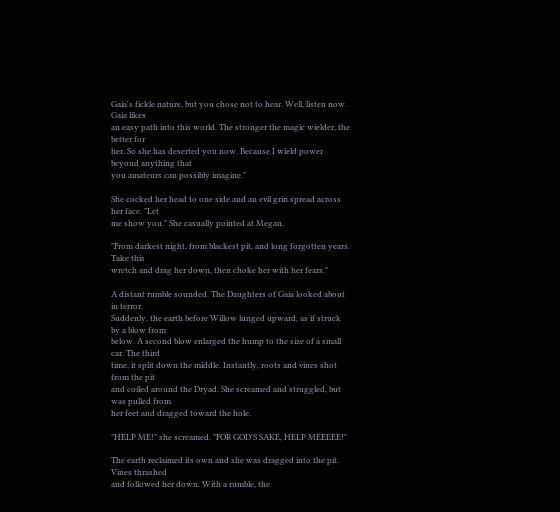Gaia's fickle nature, but you chose not to hear. Well, listen now. Gaia likes
an easy path into this world. The stronger the magic wielder, the better for
her. So she has deserted you now. Because I wield power beyond anything that
you amateurs can possibly imagine."

She cocked her head to one side and an evil grin spread across her face. "Let
me show you." She casually pointed at Megan.

"From darkest night, from blackest pit, and long forgotten years. Take this
wretch and drag her down, then choke her with her fears."

A distant rumble sounded. The Daughters of Gaia looked about in terror.
Suddenly, the earth before Willow lunged upward, as if struck by a blow from
below. A second blow enlarged the hump to the size of a small car. The third
time, it split down the middle. Instantly, roots and vines shot from the pit
and coiled around the Dryad. She screamed and struggled, but was pulled from
her feet and dragged toward the hole.

"HELP ME!" she screamed. "FOR GOD'S SAKE, HELP MEEEEE!"

The earth reclaimed its own and she was dragged into the pit. Vines thrashed
and followed her down. With a rumble, the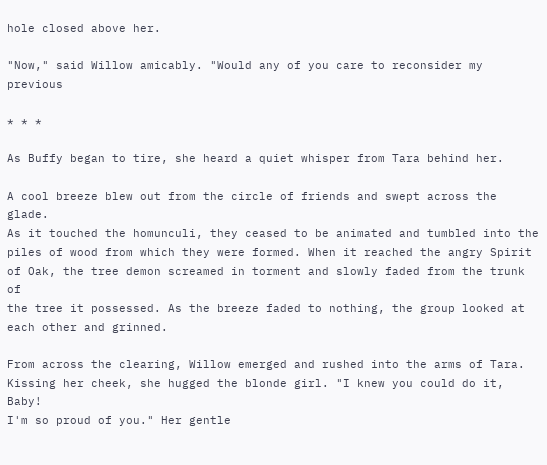hole closed above her.

"Now," said Willow amicably. "Would any of you care to reconsider my previous

* * *

As Buffy began to tire, she heard a quiet whisper from Tara behind her.

A cool breeze blew out from the circle of friends and swept across the glade.
As it touched the homunculi, they ceased to be animated and tumbled into the
piles of wood from which they were formed. When it reached the angry Spirit
of Oak, the tree demon screamed in torment and slowly faded from the trunk of
the tree it possessed. As the breeze faded to nothing, the group looked at
each other and grinned.

From across the clearing, Willow emerged and rushed into the arms of Tara.
Kissing her cheek, she hugged the blonde girl. "I knew you could do it, Baby!
I'm so proud of you." Her gentle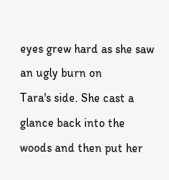eyes grew hard as she saw an ugly burn on
Tara's side. She cast a glance back into the woods and then put her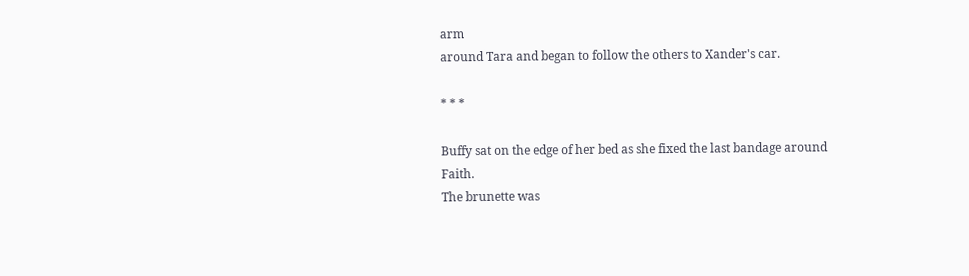arm
around Tara and began to follow the others to Xander's car.

* * *

Buffy sat on the edge of her bed as she fixed the last bandage around Faith.
The brunette was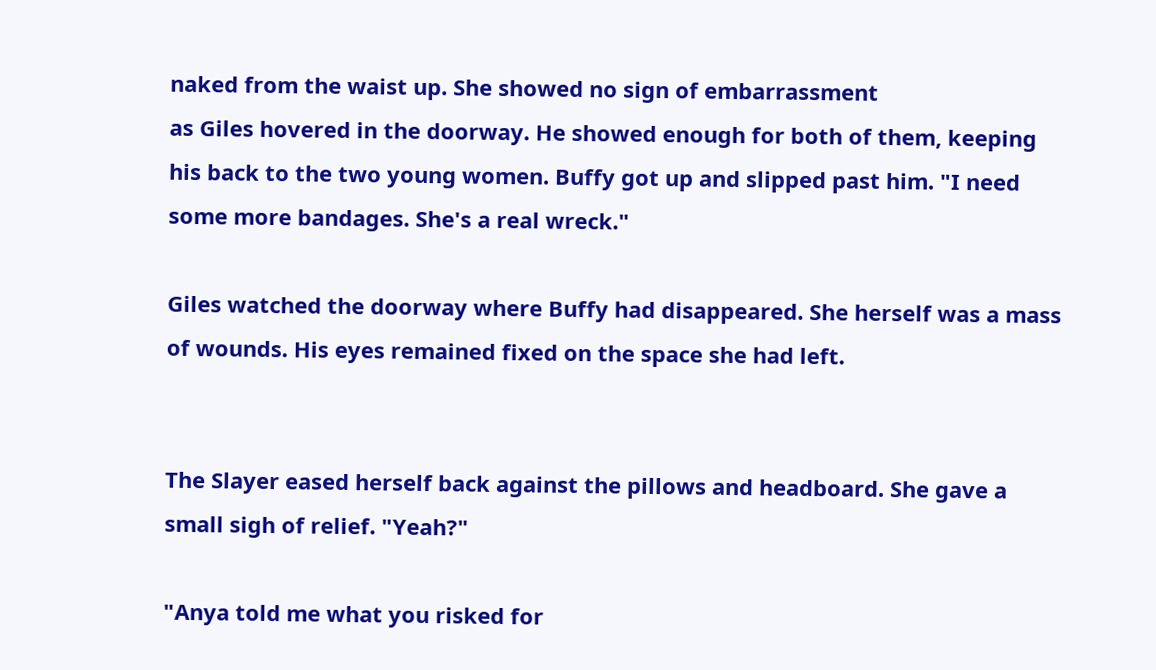naked from the waist up. She showed no sign of embarrassment
as Giles hovered in the doorway. He showed enough for both of them, keeping
his back to the two young women. Buffy got up and slipped past him. "I need
some more bandages. She's a real wreck."

Giles watched the doorway where Buffy had disappeared. She herself was a mass
of wounds. His eyes remained fixed on the space she had left.


The Slayer eased herself back against the pillows and headboard. She gave a
small sigh of relief. "Yeah?"

"Anya told me what you risked for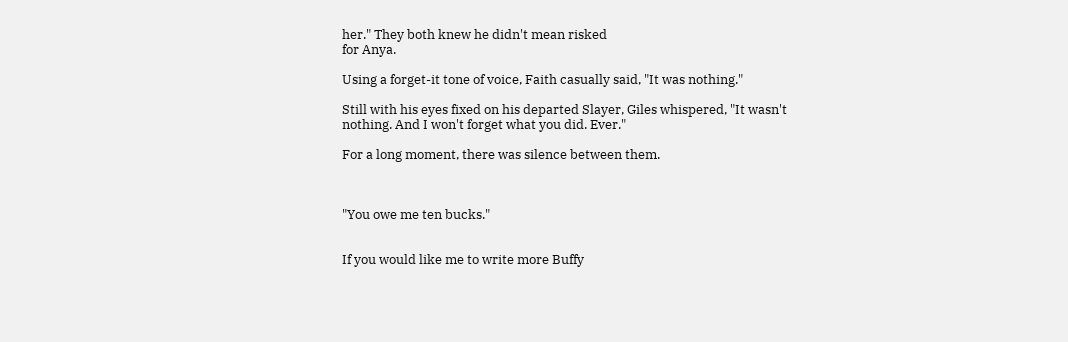her." They both knew he didn't mean risked
for Anya.

Using a forget-it tone of voice, Faith casually said, "It was nothing."

Still with his eyes fixed on his departed Slayer, Giles whispered, "It wasn't
nothing. And I won't forget what you did. Ever."

For a long moment, there was silence between them.



"You owe me ten bucks."


If you would like me to write more Buffy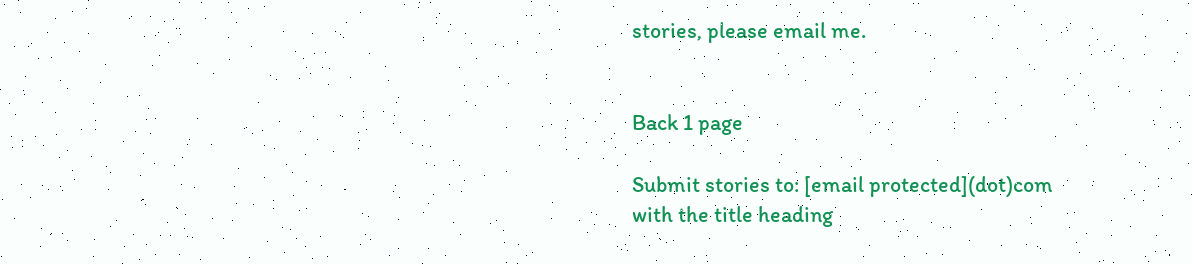stories, please email me.


Back 1 page

Submit stories to: [email protected](dot)com
with the title heading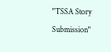"TSSA Story Submission"